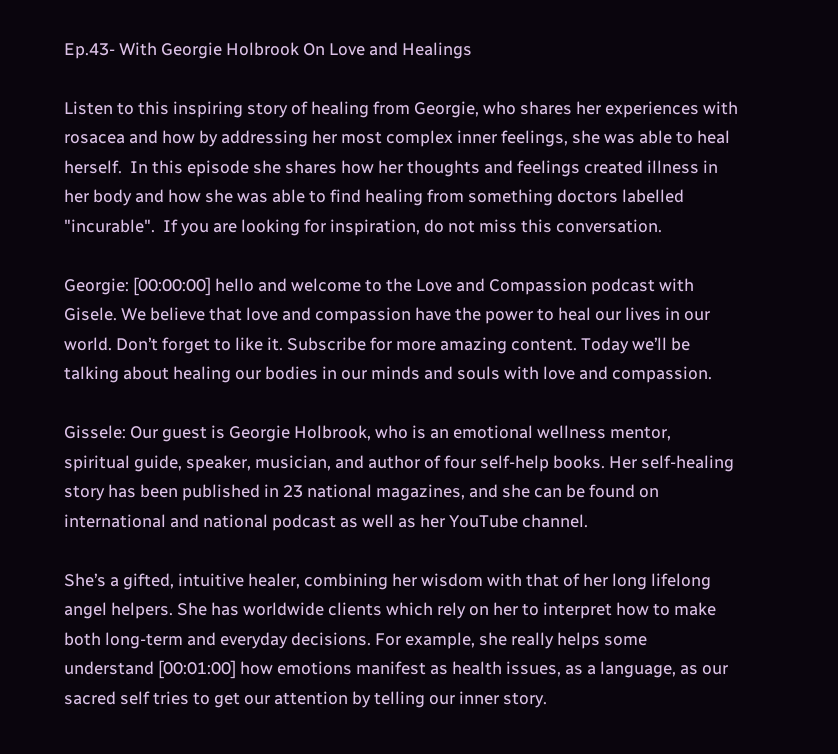Ep.43- With Georgie Holbrook On Love and Healings

Listen to this inspiring story of healing from Georgie, who shares her experiences with rosacea and how by addressing her most complex inner feelings, she was able to heal herself.  In this episode she shares how her thoughts and feelings created illness in her body and how she was able to find healing from something doctors labelled "incurable".  If you are looking for inspiration, do not miss this conversation.

Georgie: [00:00:00] hello and welcome to the Love and Compassion podcast with Gisele. We believe that love and compassion have the power to heal our lives in our world. Don’t forget to like it. Subscribe for more amazing content. Today we’ll be talking about healing our bodies in our minds and souls with love and compassion.

Gissele: Our guest is Georgie Holbrook, who is an emotional wellness mentor, spiritual guide, speaker, musician, and author of four self-help books. Her self-healing story has been published in 23 national magazines, and she can be found on international and national podcast as well as her YouTube channel.

She’s a gifted, intuitive healer, combining her wisdom with that of her long lifelong angel helpers. She has worldwide clients which rely on her to interpret how to make both long-term and everyday decisions. For example, she really helps some understand [00:01:00] how emotions manifest as health issues, as a language, as our sacred self tries to get our attention by telling our inner story.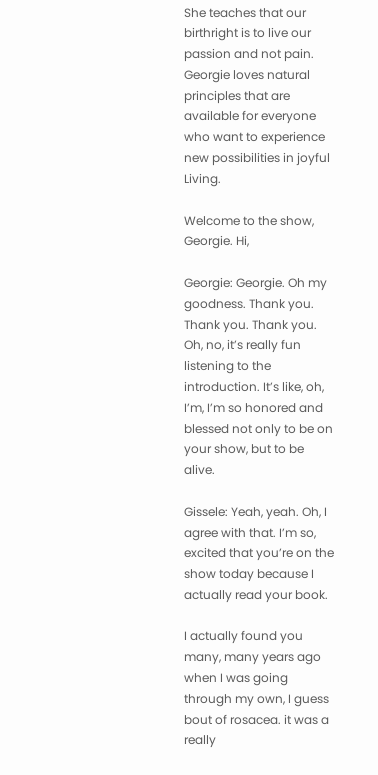She teaches that our birthright is to live our passion and not pain. Georgie loves natural principles that are available for everyone who want to experience new possibilities in joyful Living.

Welcome to the show, Georgie. Hi,

Georgie: Georgie. Oh my goodness. Thank you. Thank you. Thank you. Oh, no, it’s really fun listening to the introduction. It’s like, oh, I’m, I’m so honored and blessed not only to be on your show, but to be alive.

Gissele: Yeah, yeah. Oh, I agree with that. I’m so, excited that you’re on the show today because I actually read your book.

I actually found you many, many years ago when I was going through my own, I guess bout of rosacea. it was a really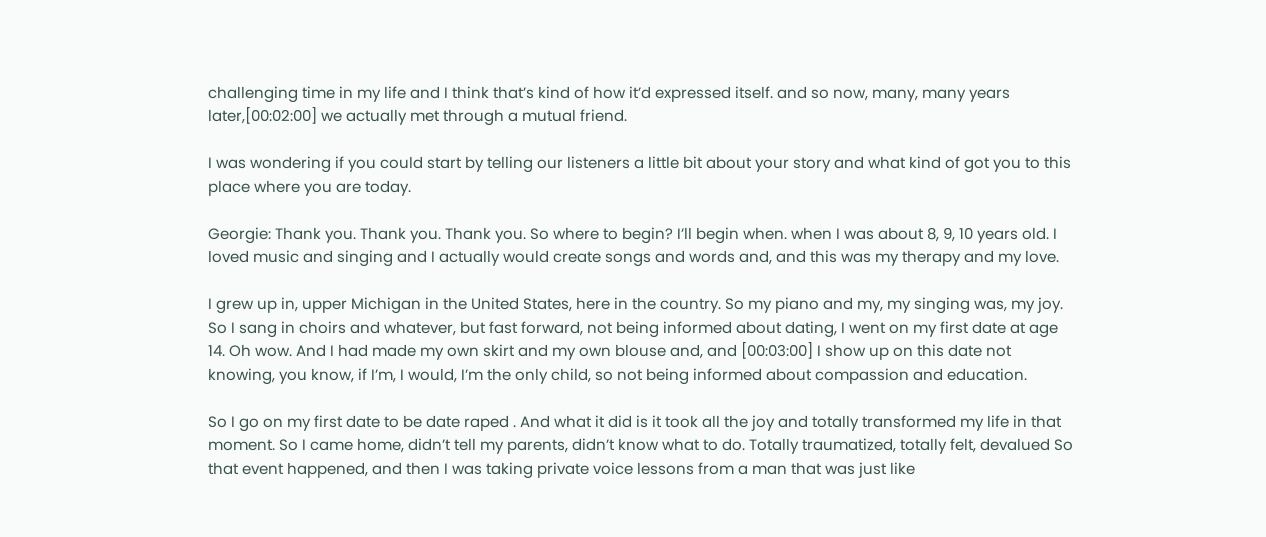challenging time in my life and I think that’s kind of how it’d expressed itself. and so now, many, many years later,[00:02:00] we actually met through a mutual friend.

I was wondering if you could start by telling our listeners a little bit about your story and what kind of got you to this place where you are today.

Georgie: Thank you. Thank you. Thank you. So where to begin? I’ll begin when. when I was about 8, 9, 10 years old. I loved music and singing and I actually would create songs and words and, and this was my therapy and my love.

I grew up in, upper Michigan in the United States, here in the country. So my piano and my, my singing was, my joy. So I sang in choirs and whatever, but fast forward, not being informed about dating, I went on my first date at age 14. Oh wow. And I had made my own skirt and my own blouse and, and [00:03:00] I show up on this date not knowing, you know, if I’m, I would, I’m the only child, so not being informed about compassion and education.

So I go on my first date to be date raped . And what it did is it took all the joy and totally transformed my life in that moment. So I came home, didn’t tell my parents, didn’t know what to do. Totally traumatized, totally felt, devalued So that event happened, and then I was taking private voice lessons from a man that was just like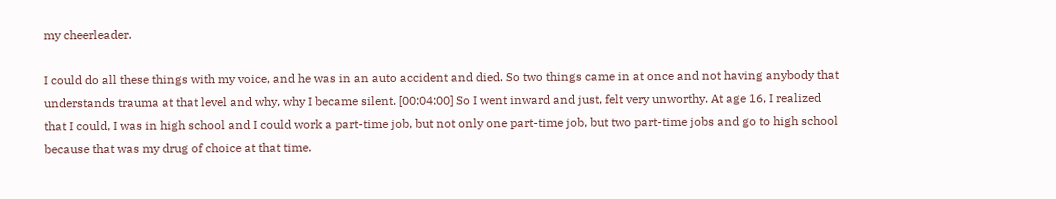my cheerleader.

I could do all these things with my voice, and he was in an auto accident and died. So two things came in at once and not having anybody that understands trauma at that level and why, why I became silent. [00:04:00] So I went inward and just, felt very unworthy. At age 16, I realized that I could, I was in high school and I could work a part-time job, but not only one part-time job, but two part-time jobs and go to high school because that was my drug of choice at that time.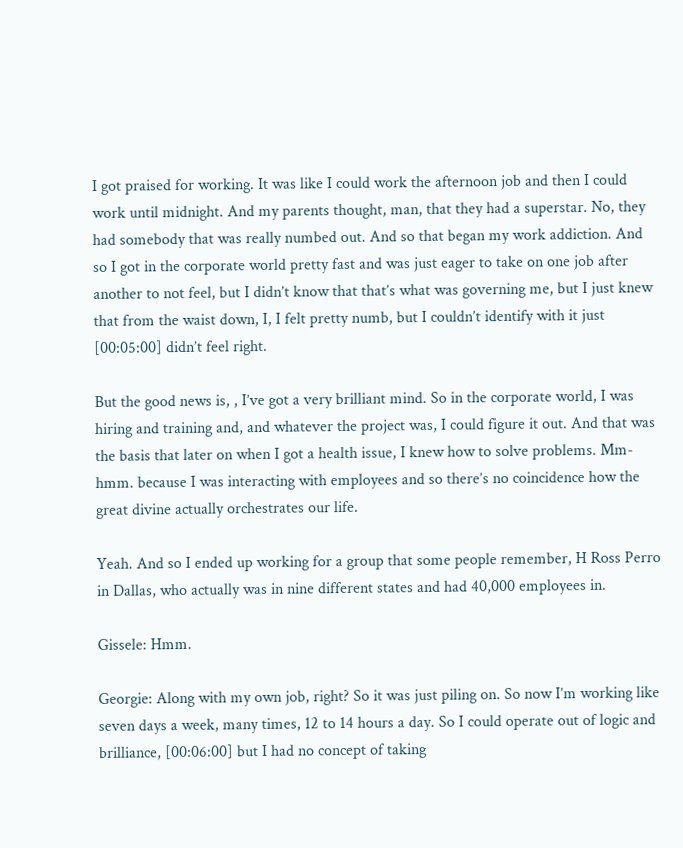I got praised for working. It was like I could work the afternoon job and then I could work until midnight. And my parents thought, man, that they had a superstar. No, they had somebody that was really numbed out. And so that began my work addiction. And so I got in the corporate world pretty fast and was just eager to take on one job after another to not feel, but I didn’t know that that’s what was governing me, but I just knew that from the waist down, I, I felt pretty numb, but I couldn’t identify with it just [00:05:00] didn’t feel right.

But the good news is, , I’ve got a very brilliant mind. So in the corporate world, I was hiring and training and, and whatever the project was, I could figure it out. And that was the basis that later on when I got a health issue, I knew how to solve problems. Mm-hmm. because I was interacting with employees and so there’s no coincidence how the great divine actually orchestrates our life.

Yeah. And so I ended up working for a group that some people remember, H Ross Perro in Dallas, who actually was in nine different states and had 40,000 employees in.

Gissele: Hmm.

Georgie: Along with my own job, right? So it was just piling on. So now I’m working like seven days a week, many times, 12 to 14 hours a day. So I could operate out of logic and brilliance, [00:06:00] but I had no concept of taking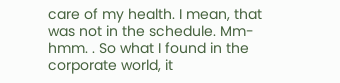care of my health. I mean, that was not in the schedule. Mm-hmm. . So what I found in the corporate world, it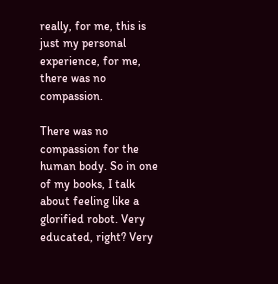really, for me, this is just my personal experience, for me, there was no compassion.

There was no compassion for the human body. So in one of my books, I talk about feeling like a glorified robot. Very educated, right? Very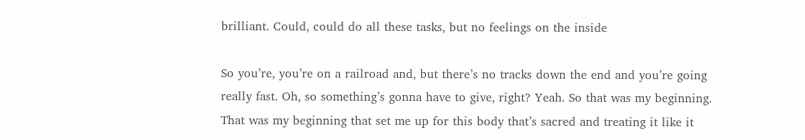brilliant. Could, could do all these tasks, but no feelings on the inside

So you’re, you’re on a railroad and, but there’s no tracks down the end and you’re going really fast. Oh, so something’s gonna have to give, right? Yeah. So that was my beginning. That was my beginning that set me up for this body that’s sacred and treating it like it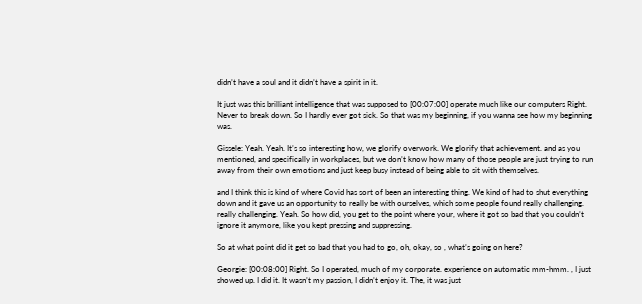didn’t have a soul and it didn’t have a spirit in it.

It just was this brilliant intelligence that was supposed to [00:07:00] operate much like our computers Right. Never to break down. So I hardly ever got sick. So that was my beginning, if you wanna see how my beginning was.

Gissele: Yeah. Yeah. It’s so interesting how, we glorify overwork. We glorify that achievement. and as you mentioned, and specifically in workplaces, but we don’t know how many of those people are just trying to run away from their own emotions and just keep busy instead of being able to sit with themselves.

and I think this is kind of where Covid has sort of been an interesting thing. We kind of had to shut everything down and it gave us an opportunity to really be with ourselves, which some people found really challenging. really challenging. Yeah. So how did, you get to the point where your, where it got so bad that you couldn’t ignore it anymore, like you kept pressing and suppressing.

So at what point did it get so bad that you had to go, oh, okay, so , what’s going on here?

Georgie: [00:08:00] Right. So I operated, much of my corporate. experience on automatic mm-hmm. , I just showed up. I did it. It wasn’t my passion, I didn’t enjoy it. The, it was just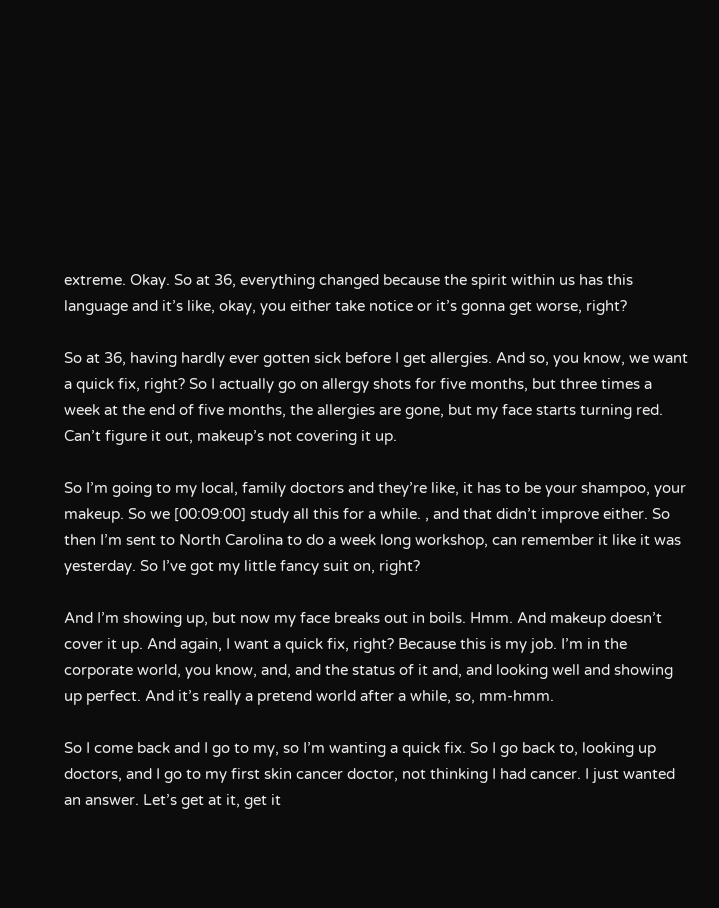extreme. Okay. So at 36, everything changed because the spirit within us has this language and it’s like, okay, you either take notice or it’s gonna get worse, right?

So at 36, having hardly ever gotten sick before I get allergies. And so, you know, we want a quick fix, right? So I actually go on allergy shots for five months, but three times a week at the end of five months, the allergies are gone, but my face starts turning red. Can’t figure it out, makeup’s not covering it up.

So I’m going to my local, family doctors and they’re like, it has to be your shampoo, your makeup. So we [00:09:00] study all this for a while. , and that didn’t improve either. So then I’m sent to North Carolina to do a week long workshop, can remember it like it was yesterday. So I’ve got my little fancy suit on, right?

And I’m showing up, but now my face breaks out in boils. Hmm. And makeup doesn’t cover it up. And again, I want a quick fix, right? Because this is my job. I’m in the corporate world, you know, and, and the status of it and, and looking well and showing up perfect. And it’s really a pretend world after a while, so, mm-hmm.

So I come back and I go to my, so I’m wanting a quick fix. So I go back to, looking up doctors, and I go to my first skin cancer doctor, not thinking I had cancer. I just wanted an answer. Let’s get at it, get it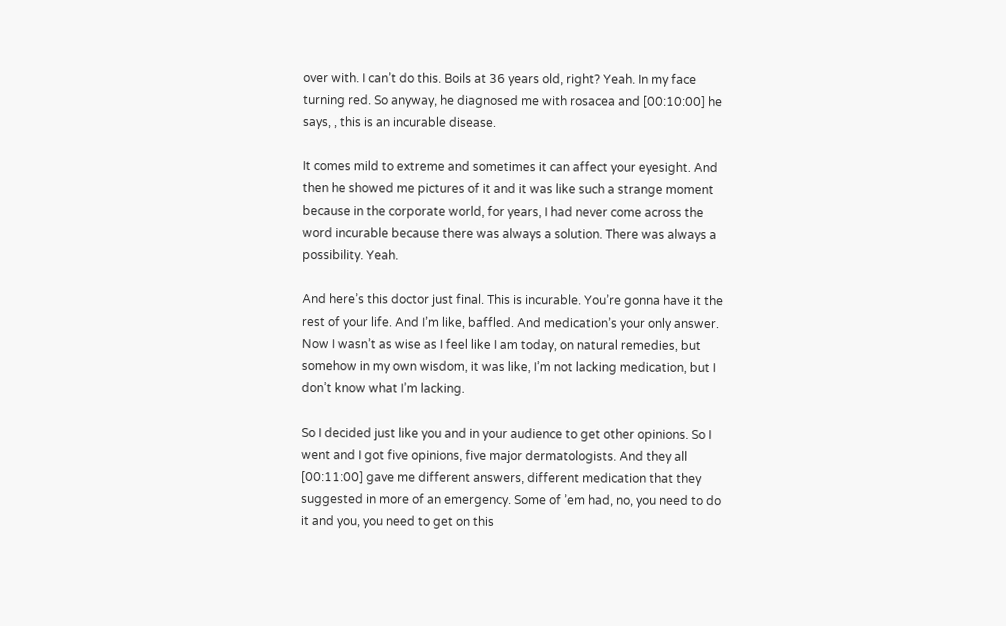over with. I can’t do this. Boils at 36 years old, right? Yeah. In my face turning red. So anyway, he diagnosed me with rosacea and [00:10:00] he says, , this is an incurable disease.

It comes mild to extreme and sometimes it can affect your eyesight. And then he showed me pictures of it and it was like such a strange moment because in the corporate world, for years, I had never come across the word incurable because there was always a solution. There was always a possibility. Yeah.

And here’s this doctor just final. This is incurable. You’re gonna have it the rest of your life. And I’m like, baffled. And medication’s your only answer. Now I wasn’t as wise as I feel like I am today, on natural remedies, but somehow in my own wisdom, it was like, I’m not lacking medication, but I don’t know what I’m lacking.

So I decided just like you and in your audience to get other opinions. So I went and I got five opinions, five major dermatologists. And they all [00:11:00] gave me different answers, different medication that they suggested in more of an emergency. Some of ’em had, no, you need to do it and you, you need to get on this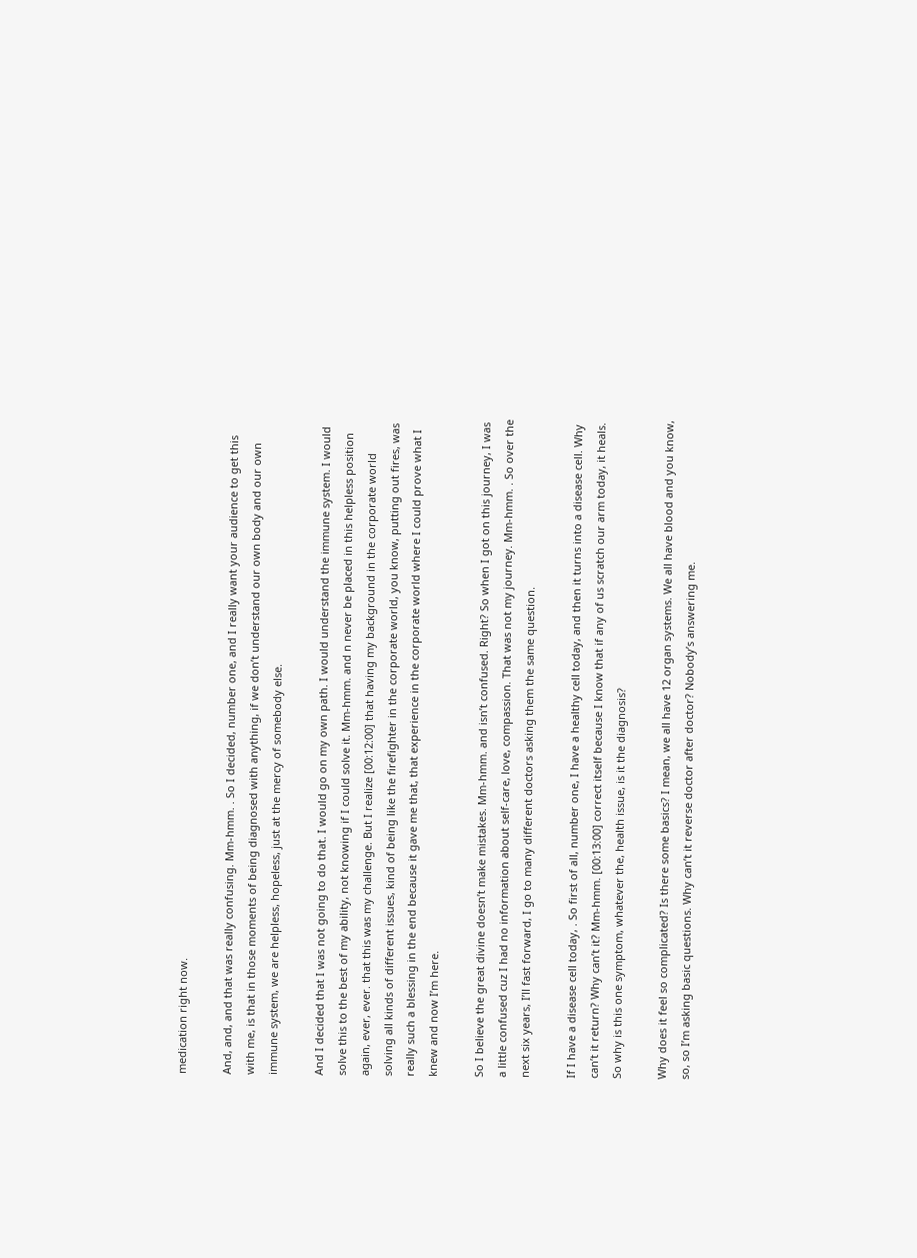medication right now.

And, and, and that was really confusing. Mm-hmm. . So I decided, number one, and I really want your audience to get this with me, is that in those moments of being diagnosed with anything, if we don’t understand our own body and our own immune system, we are helpless, hopeless, just at the mercy of somebody else.

And I decided that I was not going to do that. I would go on my own path. I would understand the immune system. I would solve this to the best of my ability, not knowing if I could solve it. Mm-hmm. and n never be placed in this helpless position again, ever, ever. that this was my challenge. But I realize [00:12:00] that having my background in the corporate world solving all kinds of different issues, kind of being like the firefighter in the corporate world, you know, putting out fires, was really such a blessing in the end because it gave me that, that experience in the corporate world where I could prove what I knew and now I’m here.

So I believe the great divine doesn’t make mistakes. Mm-hmm. and isn’t confused. Right? So when I got on this journey, I was a little confused cuz I had no information about self-care, love, compassion. That was not my journey. Mm-hmm. . So over the next six years, I’ll fast forward, I go to many different doctors asking them the same question.

If I have a disease cell today, . So first of all, number one, I have a healthy cell today, and then it turns into a disease cell. Why can’t it return? Why can’t it? Mm-hmm. [00:13:00] correct itself because I know that if any of us scratch our arm today, it heals. So why is this one symptom, whatever the, health issue, is it the diagnosis?

Why does it feel so complicated? Is there some basics? I mean, we all have 12 organ systems. We all have blood and you know, so, so I’m asking basic questions. Why can’t it reverse doctor after doctor? Nobody’s answering me.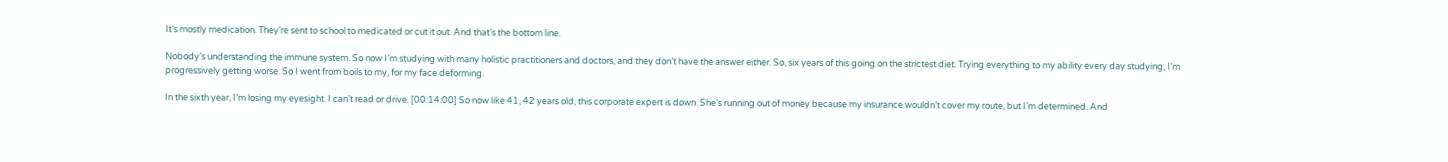It’s mostly medication. They’re sent to school to medicated or cut it out. And that’s the bottom line.

Nobody’s understanding the immune system. So now I’m studying with many holistic practitioners and doctors, and they don’t have the answer either. So, six years of this going on the strictest diet. Trying everything to my ability every day studying, I’m progressively getting worse. So I went from boils to my, for my face deforming.

In the sixth year, I’m losing my eyesight. I can’t read or drive. [00:14:00] So now like 41, 42 years old, this corporate expert is down. She’s running out of money because my insurance wouldn’t cover my route, but I’m determined. And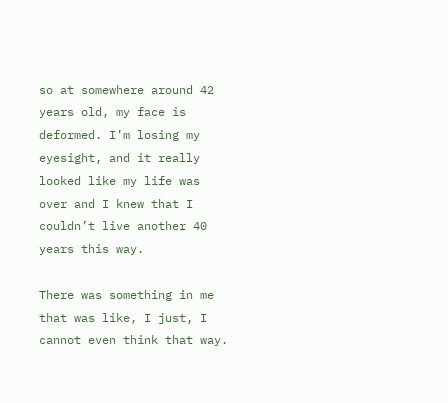so at somewhere around 42 years old, my face is deformed. I’m losing my eyesight, and it really looked like my life was over and I knew that I couldn’t live another 40 years this way.

There was something in me that was like, I just, I cannot even think that way.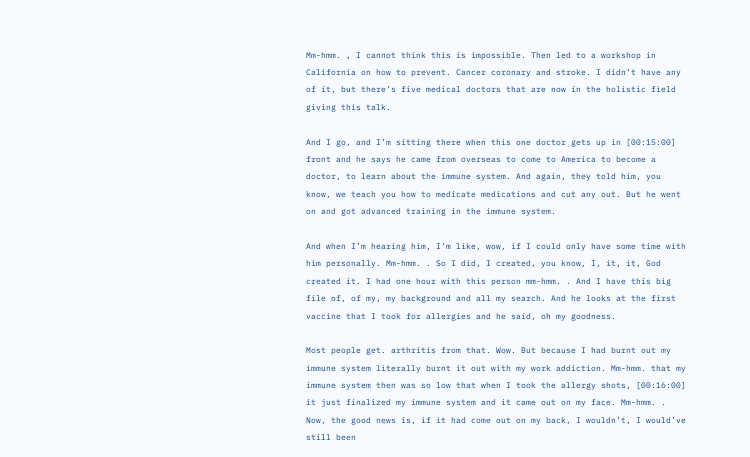Mm-hmm. , I cannot think this is impossible. Then led to a workshop in California on how to prevent. Cancer coronary and stroke. I didn’t have any of it, but there’s five medical doctors that are now in the holistic field giving this talk.

And I go, and I’m sitting there when this one doctor gets up in [00:15:00] front and he says he came from overseas to come to America to become a doctor, to learn about the immune system. And again, they told him, you know, we teach you how to medicate medications and cut any out. But he went on and got advanced training in the immune system.

And when I’m hearing him, I’m like, wow, if I could only have some time with him personally. Mm-hmm. . So I did, I created, you know, I, it, it, God created it. I had one hour with this person mm-hmm. . And I have this big file of, of my, my background and all my search. And he looks at the first vaccine that I took for allergies and he said, oh my goodness.

Most people get. arthritis from that. Wow. But because I had burnt out my immune system literally burnt it out with my work addiction. Mm-hmm. that my immune system then was so low that when I took the allergy shots, [00:16:00] it just finalized my immune system and it came out on my face. Mm-hmm. . Now, the good news is, if it had come out on my back, I wouldn’t, I would’ve still been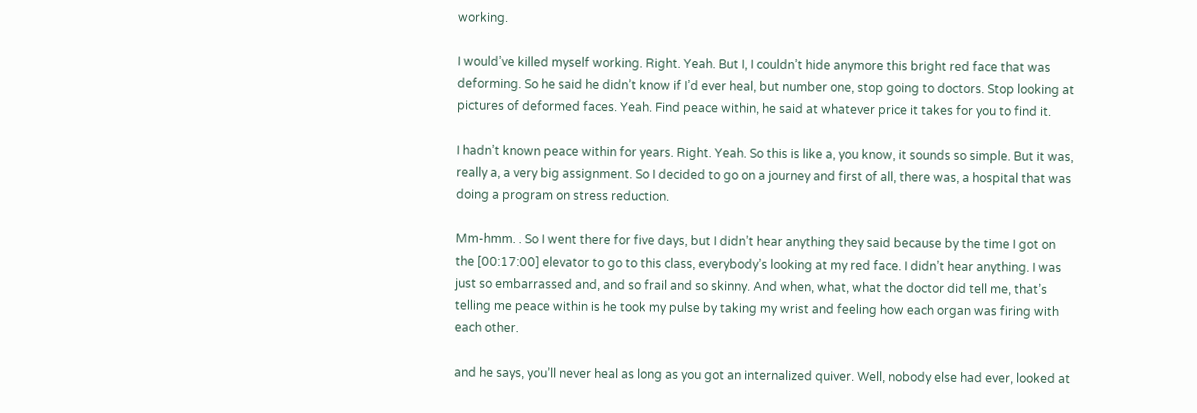working.

I would’ve killed myself working. Right. Yeah. But I, I couldn’t hide anymore this bright red face that was deforming. So he said he didn’t know if I’d ever heal, but number one, stop going to doctors. Stop looking at pictures of deformed faces. Yeah. Find peace within, he said at whatever price it takes for you to find it.

I hadn’t known peace within for years. Right. Yeah. So this is like a, you know, it sounds so simple. But it was, really a, a very big assignment. So I decided to go on a journey and first of all, there was, a hospital that was doing a program on stress reduction.

Mm-hmm. . So I went there for five days, but I didn’t hear anything they said because by the time I got on the [00:17:00] elevator to go to this class, everybody’s looking at my red face. I didn’t hear anything. I was just so embarrassed and, and so frail and so skinny. And when, what, what the doctor did tell me, that’s telling me peace within is he took my pulse by taking my wrist and feeling how each organ was firing with each other.

and he says, you’ll never heal as long as you got an internalized quiver. Well, nobody else had ever, looked at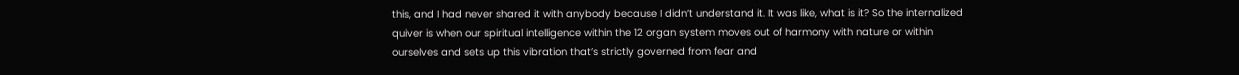this, and I had never shared it with anybody because I didn’t understand it. It was like, what is it? So the internalized quiver is when our spiritual intelligence within the 12 organ system moves out of harmony with nature or within ourselves and sets up this vibration that’s strictly governed from fear and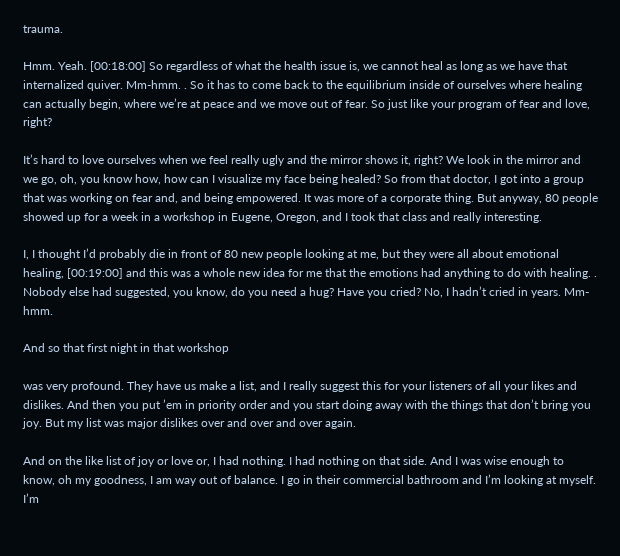trauma.

Hmm. Yeah. [00:18:00] So regardless of what the health issue is, we cannot heal as long as we have that internalized quiver. Mm-hmm. . So it has to come back to the equilibrium inside of ourselves where healing can actually begin, where we’re at peace and we move out of fear. So just like your program of fear and love, right?

It’s hard to love ourselves when we feel really ugly and the mirror shows it, right? We look in the mirror and we go, oh, you know how, how can I visualize my face being healed? So from that doctor, I got into a group that was working on fear and, and being empowered. It was more of a corporate thing. But anyway, 80 people showed up for a week in a workshop in Eugene, Oregon, and I took that class and really interesting.

I, I thought I’d probably die in front of 80 new people looking at me, but they were all about emotional healing, [00:19:00] and this was a whole new idea for me that the emotions had anything to do with healing. . Nobody else had suggested, you know, do you need a hug? Have you cried? No, I hadn’t cried in years. Mm-hmm.

And so that first night in that workshop

was very profound. They have us make a list, and I really suggest this for your listeners of all your likes and dislikes. And then you put ’em in priority order and you start doing away with the things that don’t bring you joy. But my list was major dislikes over and over and over again.

And on the like list of joy or love or, I had nothing. I had nothing on that side. And I was wise enough to know, oh my goodness, I am way out of balance. I go in their commercial bathroom and I’m looking at myself. I’m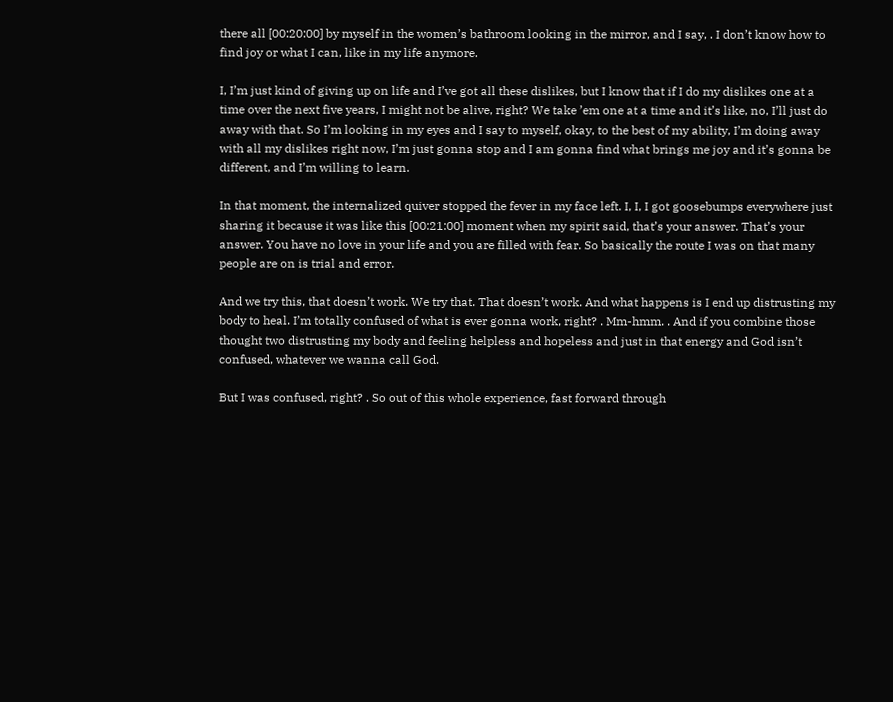there all [00:20:00] by myself in the women’s bathroom looking in the mirror, and I say, . I don’t know how to find joy or what I can, like in my life anymore.

I, I’m just kind of giving up on life and I’ve got all these dislikes, but I know that if I do my dislikes one at a time over the next five years, I might not be alive, right? We take ’em one at a time and it’s like, no, I’ll just do away with that. So I’m looking in my eyes and I say to myself, okay, to the best of my ability, I’m doing away with all my dislikes right now, I’m just gonna stop and I am gonna find what brings me joy and it’s gonna be different, and I’m willing to learn.

In that moment, the internalized quiver stopped the fever in my face left. I, I, I got goosebumps everywhere just sharing it because it was like this [00:21:00] moment when my spirit said, that’s your answer. That’s your answer. You have no love in your life and you are filled with fear. So basically the route I was on that many people are on is trial and error.

And we try this, that doesn’t work. We try that. That doesn’t work. And what happens is I end up distrusting my body to heal. I’m totally confused of what is ever gonna work, right? . Mm-hmm. . And if you combine those thought two distrusting my body and feeling helpless and hopeless and just in that energy and God isn’t confused, whatever we wanna call God.

But I was confused, right? . So out of this whole experience, fast forward through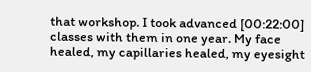that workshop. I took advanced [00:22:00] classes with them in one year. My face healed, my capillaries healed, my eyesight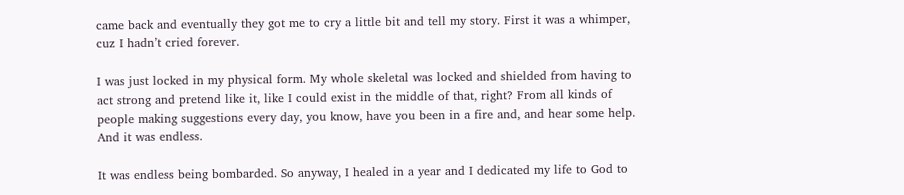came back and eventually they got me to cry a little bit and tell my story. First it was a whimper, cuz I hadn’t cried forever.

I was just locked in my physical form. My whole skeletal was locked and shielded from having to act strong and pretend like it, like I could exist in the middle of that, right? From all kinds of people making suggestions every day, you know, have you been in a fire and, and hear some help. And it was endless.

It was endless being bombarded. So anyway, I healed in a year and I dedicated my life to God to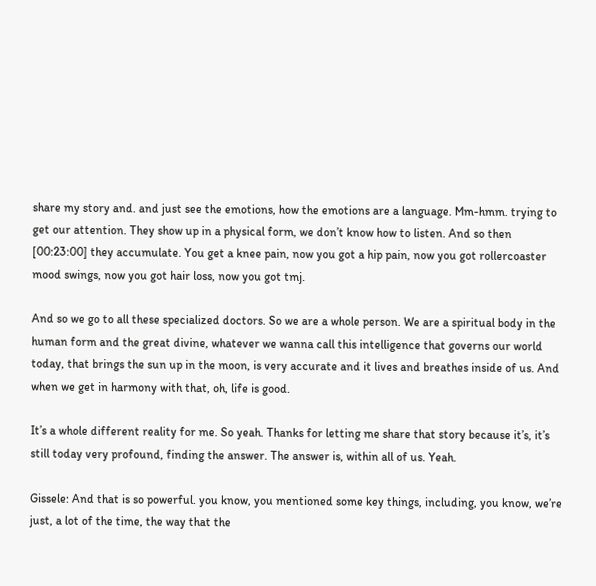share my story and. and just see the emotions, how the emotions are a language. Mm-hmm. trying to get our attention. They show up in a physical form, we don’t know how to listen. And so then [00:23:00] they accumulate. You get a knee pain, now you got a hip pain, now you got rollercoaster mood swings, now you got hair loss, now you got tmj.

And so we go to all these specialized doctors. So we are a whole person. We are a spiritual body in the human form and the great divine, whatever we wanna call this intelligence that governs our world today, that brings the sun up in the moon, is very accurate and it lives and breathes inside of us. And when we get in harmony with that, oh, life is good.

It’s a whole different reality for me. So yeah. Thanks for letting me share that story because it’s, it’s still today very profound, finding the answer. The answer is, within all of us. Yeah.

Gissele: And that is so powerful. you know, you mentioned some key things, including, you know, we’re just, a lot of the time, the way that the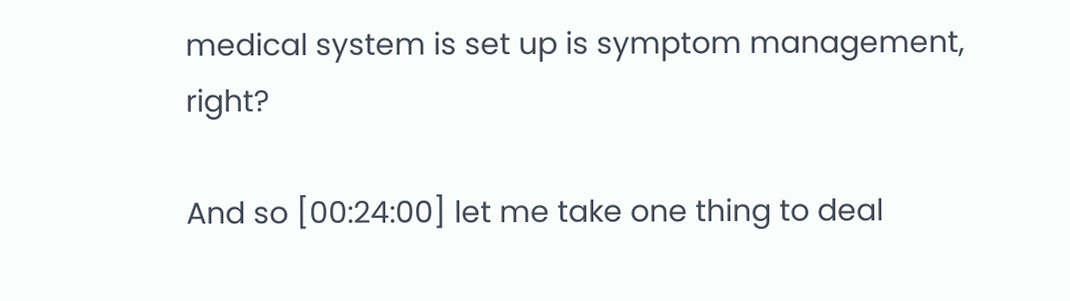medical system is set up is symptom management, right?

And so [00:24:00] let me take one thing to deal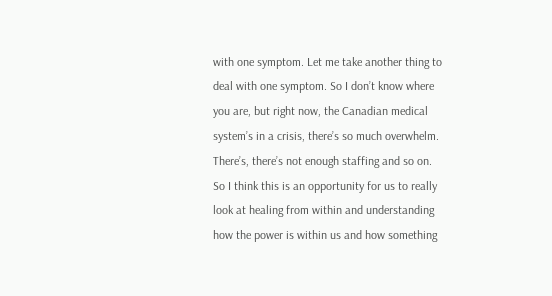with one symptom. Let me take another thing to deal with one symptom. So I don’t know where you are, but right now, the Canadian medical system’s in a crisis, there’s so much overwhelm. There’s, there’s not enough staffing and so on. So I think this is an opportunity for us to really look at healing from within and understanding how the power is within us and how something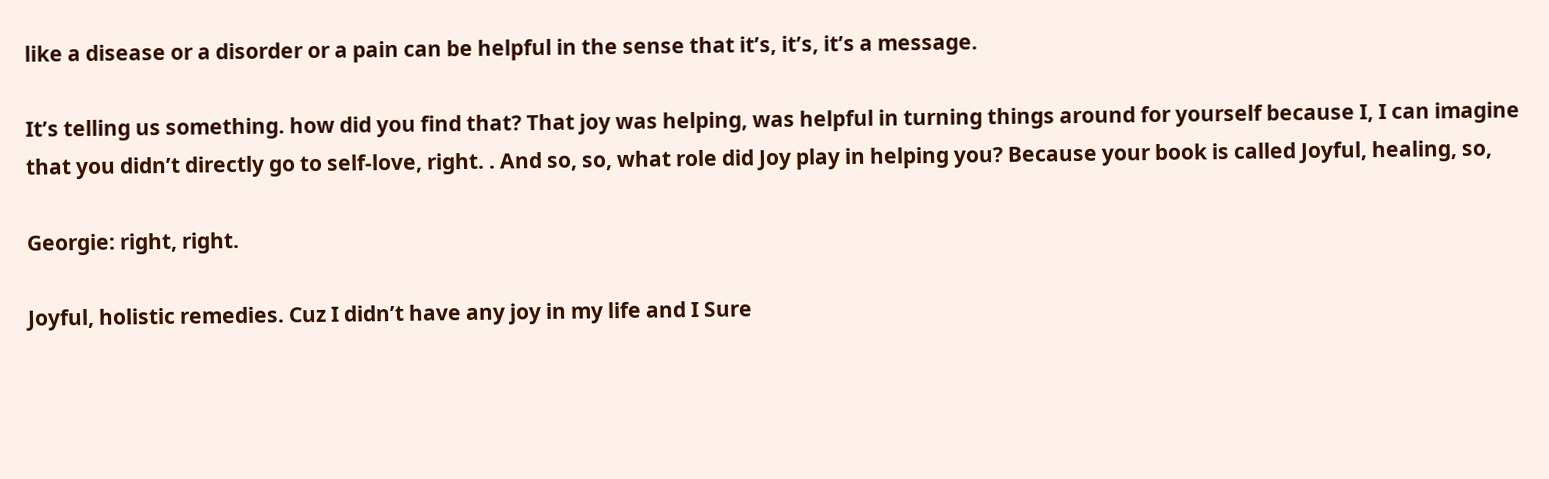like a disease or a disorder or a pain can be helpful in the sense that it’s, it’s, it’s a message.

It’s telling us something. how did you find that? That joy was helping, was helpful in turning things around for yourself because I, I can imagine that you didn’t directly go to self-love, right. . And so, so, what role did Joy play in helping you? Because your book is called Joyful, healing, so,

Georgie: right, right.

Joyful, holistic remedies. Cuz I didn’t have any joy in my life and I Sure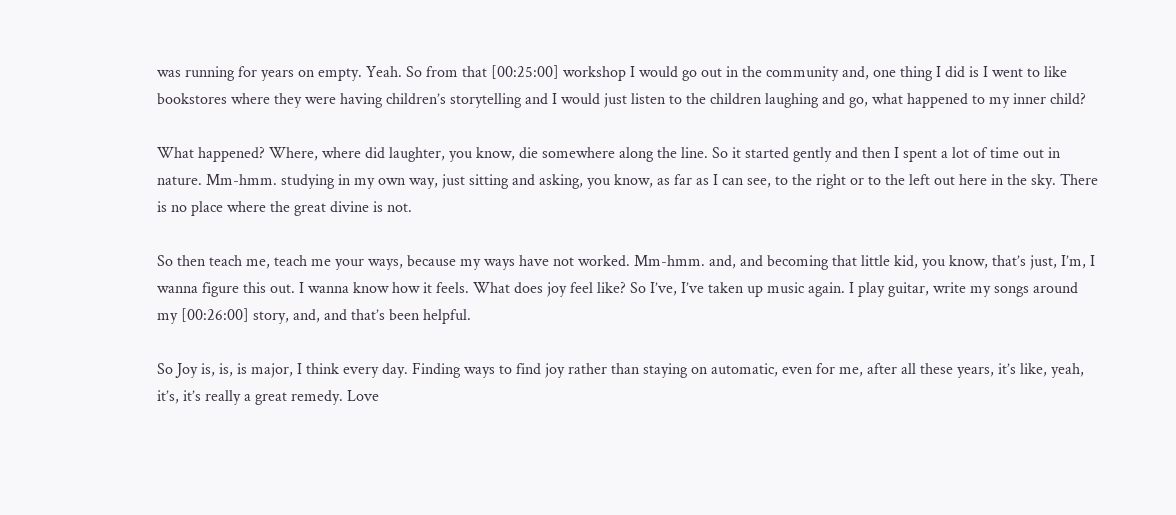was running for years on empty. Yeah. So from that [00:25:00] workshop I would go out in the community and, one thing I did is I went to like bookstores where they were having children’s storytelling and I would just listen to the children laughing and go, what happened to my inner child?

What happened? Where, where did laughter, you know, die somewhere along the line. So it started gently and then I spent a lot of time out in nature. Mm-hmm. studying in my own way, just sitting and asking, you know, as far as I can see, to the right or to the left out here in the sky. There is no place where the great divine is not.

So then teach me, teach me your ways, because my ways have not worked. Mm-hmm. and, and becoming that little kid, you know, that’s just, I’m, I wanna figure this out. I wanna know how it feels. What does joy feel like? So I’ve, I’ve taken up music again. I play guitar, write my songs around my [00:26:00] story, and, and that’s been helpful.

So Joy is, is, is major, I think every day. Finding ways to find joy rather than staying on automatic, even for me, after all these years, it’s like, yeah, it’s, it’s really a great remedy. Love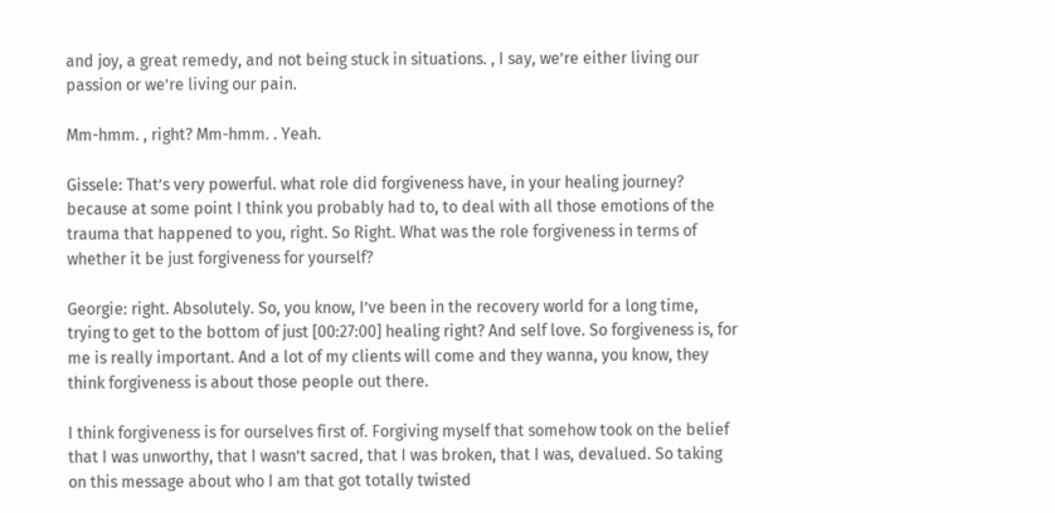and joy, a great remedy, and not being stuck in situations. , I say, we’re either living our passion or we’re living our pain.

Mm-hmm. , right? Mm-hmm. . Yeah.

Gissele: That’s very powerful. what role did forgiveness have, in your healing journey? because at some point I think you probably had to, to deal with all those emotions of the trauma that happened to you, right. So Right. What was the role forgiveness in terms of whether it be just forgiveness for yourself?

Georgie: right. Absolutely. So, you know, I’ve been in the recovery world for a long time, trying to get to the bottom of just [00:27:00] healing right? And self love. So forgiveness is, for me is really important. And a lot of my clients will come and they wanna, you know, they think forgiveness is about those people out there.

I think forgiveness is for ourselves first of. Forgiving myself that somehow took on the belief that I was unworthy, that I wasn’t sacred, that I was broken, that I was, devalued. So taking on this message about who I am that got totally twisted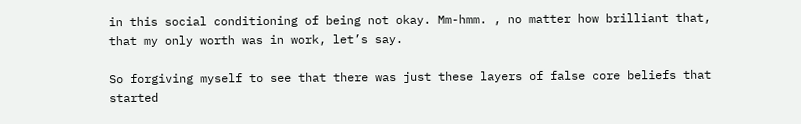in this social conditioning of being not okay. Mm-hmm. , no matter how brilliant that, that my only worth was in work, let’s say.

So forgiving myself to see that there was just these layers of false core beliefs that started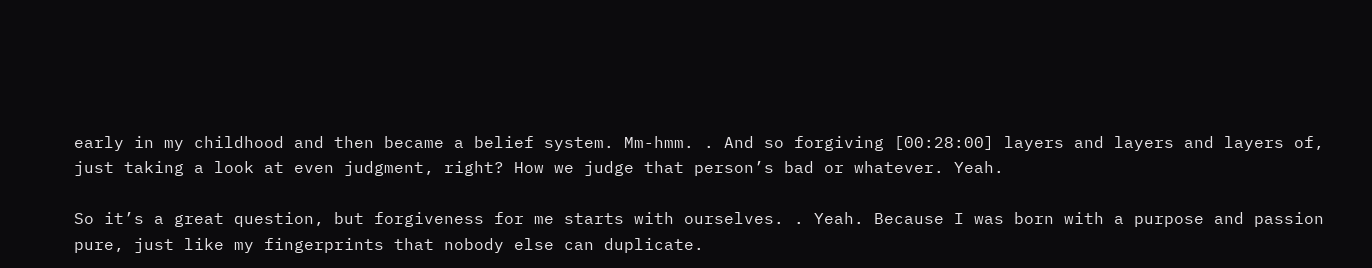early in my childhood and then became a belief system. Mm-hmm. . And so forgiving [00:28:00] layers and layers and layers of, just taking a look at even judgment, right? How we judge that person’s bad or whatever. Yeah.

So it’s a great question, but forgiveness for me starts with ourselves. . Yeah. Because I was born with a purpose and passion pure, just like my fingerprints that nobody else can duplicate.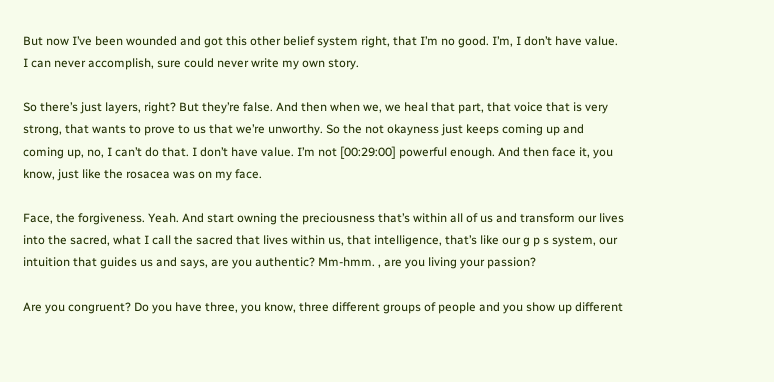But now I’ve been wounded and got this other belief system right, that I’m no good. I’m, I don’t have value. I can never accomplish, sure could never write my own story.

So there’s just layers, right? But they’re false. And then when we, we heal that part, that voice that is very strong, that wants to prove to us that we’re unworthy. So the not okayness just keeps coming up and coming up, no, I can’t do that. I don’t have value. I’m not [00:29:00] powerful enough. And then face it, you know, just like the rosacea was on my face.

Face, the forgiveness. Yeah. And start owning the preciousness that’s within all of us and transform our lives into the sacred, what I call the sacred that lives within us, that intelligence, that’s like our g p s system, our intuition that guides us and says, are you authentic? Mm-hmm. , are you living your passion?

Are you congruent? Do you have three, you know, three different groups of people and you show up different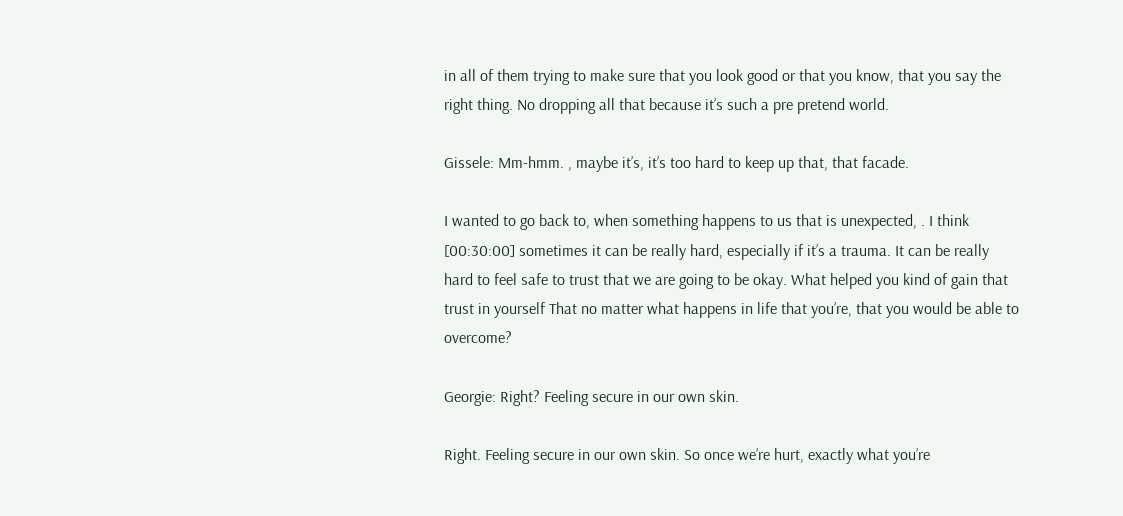in all of them trying to make sure that you look good or that you know, that you say the right thing. No dropping all that because it’s such a pre pretend world.

Gissele: Mm-hmm. , maybe it’s, it’s too hard to keep up that, that facade.

I wanted to go back to, when something happens to us that is unexpected, . I think [00:30:00] sometimes it can be really hard, especially if it’s a trauma. It can be really hard to feel safe to trust that we are going to be okay. What helped you kind of gain that trust in yourself That no matter what happens in life that you’re, that you would be able to overcome?

Georgie: Right? Feeling secure in our own skin.

Right. Feeling secure in our own skin. So once we’re hurt, exactly what you’re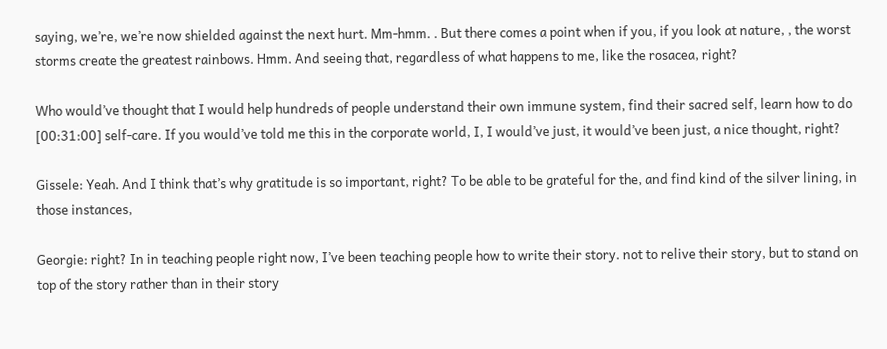saying, we’re, we’re now shielded against the next hurt. Mm-hmm. . But there comes a point when if you, if you look at nature, , the worst storms create the greatest rainbows. Hmm. And seeing that, regardless of what happens to me, like the rosacea, right?

Who would’ve thought that I would help hundreds of people understand their own immune system, find their sacred self, learn how to do [00:31:00] self-care. If you would’ve told me this in the corporate world, I, I would’ve just, it would’ve been just, a nice thought, right?

Gissele: Yeah. And I think that’s why gratitude is so important, right? To be able to be grateful for the, and find kind of the silver lining, in those instances,

Georgie: right? In in teaching people right now, I’ve been teaching people how to write their story. not to relive their story, but to stand on top of the story rather than in their story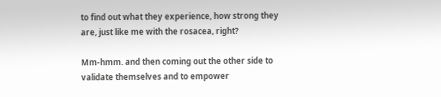to find out what they experience, how strong they are, just like me with the rosacea, right?

Mm-hmm. and then coming out the other side to validate themselves and to empower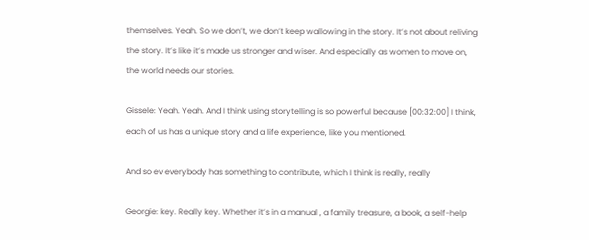themselves. Yeah. So we don’t, we don’t keep wallowing in the story. It’s not about reliving the story. It’s like it’s made us stronger and wiser. And especially as women to move on, the world needs our stories.

Gissele: Yeah. Yeah. And I think using storytelling is so powerful because [00:32:00] I think, each of us has a unique story and a life experience, like you mentioned.

And so ev everybody has something to contribute, which I think is really, really

Georgie: key. Really key. Whether it’s in a manual , a family treasure, a book, a self-help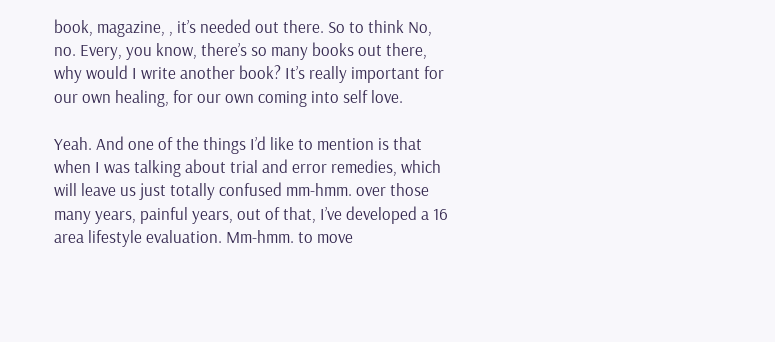book, magazine, , it’s needed out there. So to think No, no. Every, you know, there’s so many books out there, why would I write another book? It’s really important for our own healing, for our own coming into self love.

Yeah. And one of the things I’d like to mention is that when I was talking about trial and error remedies, which will leave us just totally confused mm-hmm. over those many years, painful years, out of that, I’ve developed a 16 area lifestyle evaluation. Mm-hmm. to move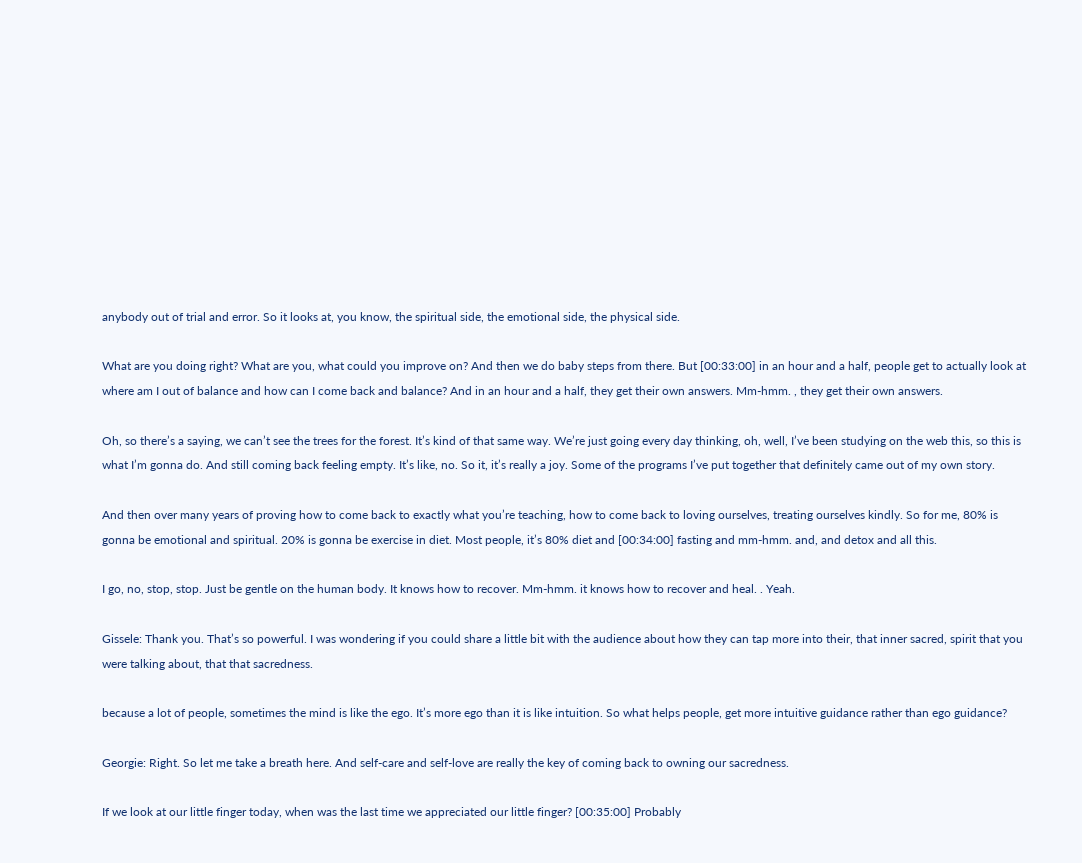anybody out of trial and error. So it looks at, you know, the spiritual side, the emotional side, the physical side.

What are you doing right? What are you, what could you improve on? And then we do baby steps from there. But [00:33:00] in an hour and a half, people get to actually look at where am I out of balance and how can I come back and balance? And in an hour and a half, they get their own answers. Mm-hmm. , they get their own answers.

Oh, so there’s a saying, we can’t see the trees for the forest. It’s kind of that same way. We’re just going every day thinking, oh, well, I’ve been studying on the web this, so this is what I’m gonna do. And still coming back feeling empty. It’s like, no. So it, it’s really a joy. Some of the programs I’ve put together that definitely came out of my own story.

And then over many years of proving how to come back to exactly what you’re teaching, how to come back to loving ourselves, treating ourselves kindly. So for me, 80% is gonna be emotional and spiritual. 20% is gonna be exercise in diet. Most people, it’s 80% diet and [00:34:00] fasting and mm-hmm. and, and detox and all this.

I go, no, stop, stop. Just be gentle on the human body. It knows how to recover. Mm-hmm. it knows how to recover and heal. . Yeah.

Gissele: Thank you. That’s so powerful. I was wondering if you could share a little bit with the audience about how they can tap more into their, that inner sacred, spirit that you were talking about, that that sacredness.

because a lot of people, sometimes the mind is like the ego. It’s more ego than it is like intuition. So what helps people, get more intuitive guidance rather than ego guidance?

Georgie: Right. So let me take a breath here. And self-care and self-love are really the key of coming back to owning our sacredness.

If we look at our little finger today, when was the last time we appreciated our little finger? [00:35:00] Probably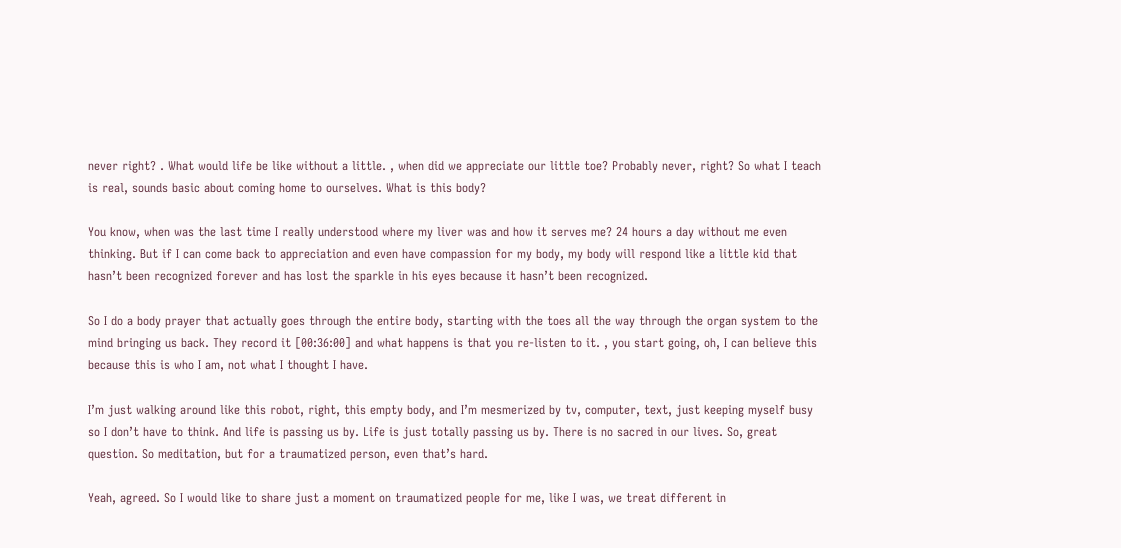never right? . What would life be like without a little. , when did we appreciate our little toe? Probably never, right? So what I teach is real, sounds basic about coming home to ourselves. What is this body?

You know, when was the last time I really understood where my liver was and how it serves me? 24 hours a day without me even thinking. But if I can come back to appreciation and even have compassion for my body, my body will respond like a little kid that hasn’t been recognized forever and has lost the sparkle in his eyes because it hasn’t been recognized.

So I do a body prayer that actually goes through the entire body, starting with the toes all the way through the organ system to the mind bringing us back. They record it [00:36:00] and what happens is that you re-listen to it. , you start going, oh, I can believe this because this is who I am, not what I thought I have.

I’m just walking around like this robot, right, this empty body, and I’m mesmerized by tv, computer, text, just keeping myself busy so I don’t have to think. And life is passing us by. Life is just totally passing us by. There is no sacred in our lives. So, great question. So meditation, but for a traumatized person, even that’s hard.

Yeah, agreed. So I would like to share just a moment on traumatized people for me, like I was, we treat different in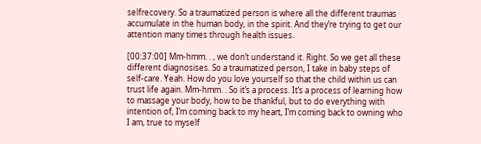selfrecovery. So a traumatized person is where all the different traumas accumulate in the human body, in the spirit. And they’re trying to get our attention many times through health issues.

[00:37:00] Mm-hmm. . , we don’t understand it. Right. So we get all these different diagnosises. So a traumatized person, I take in baby steps of self-care. Yeah. How do you love yourself so that the child within us can trust life again. Mm-hmm. . So it’s a process. It’s a process of learning how to massage your body, how to be thankful, but to do everything with intention of, I’m coming back to my heart, I’m coming back to owning who I am, true to myself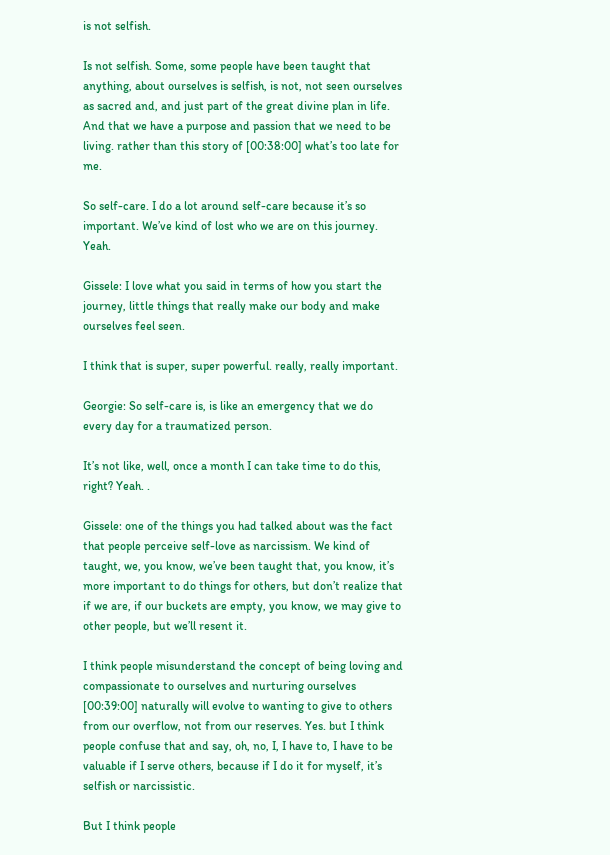is not selfish.

Is not selfish. Some, some people have been taught that anything, about ourselves is selfish, is not, not seen ourselves as sacred and, and just part of the great divine plan in life. And that we have a purpose and passion that we need to be living. rather than this story of [00:38:00] what’s too late for me.

So self-care. I do a lot around self-care because it’s so important. We’ve kind of lost who we are on this journey. Yeah.

Gissele: I love what you said in terms of how you start the journey, little things that really make our body and make ourselves feel seen.

I think that is super, super powerful. really, really important.

Georgie: So self-care is, is like an emergency that we do every day for a traumatized person.

It’s not like, well, once a month I can take time to do this, right? Yeah. .

Gissele: one of the things you had talked about was the fact that people perceive self-love as narcissism. We kind of taught, we, you know, we’ve been taught that, you know, it’s more important to do things for others, but don’t realize that if we are, if our buckets are empty, you know, we may give to other people, but we’ll resent it.

I think people misunderstand the concept of being loving and compassionate to ourselves and nurturing ourselves [00:39:00] naturally will evolve to wanting to give to others from our overflow, not from our reserves. Yes. but I think people confuse that and say, oh, no, I, I have to, I have to be valuable if I serve others, because if I do it for myself, it’s selfish or narcissistic.

But I think people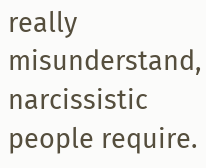really misunderstand, narcissistic people require.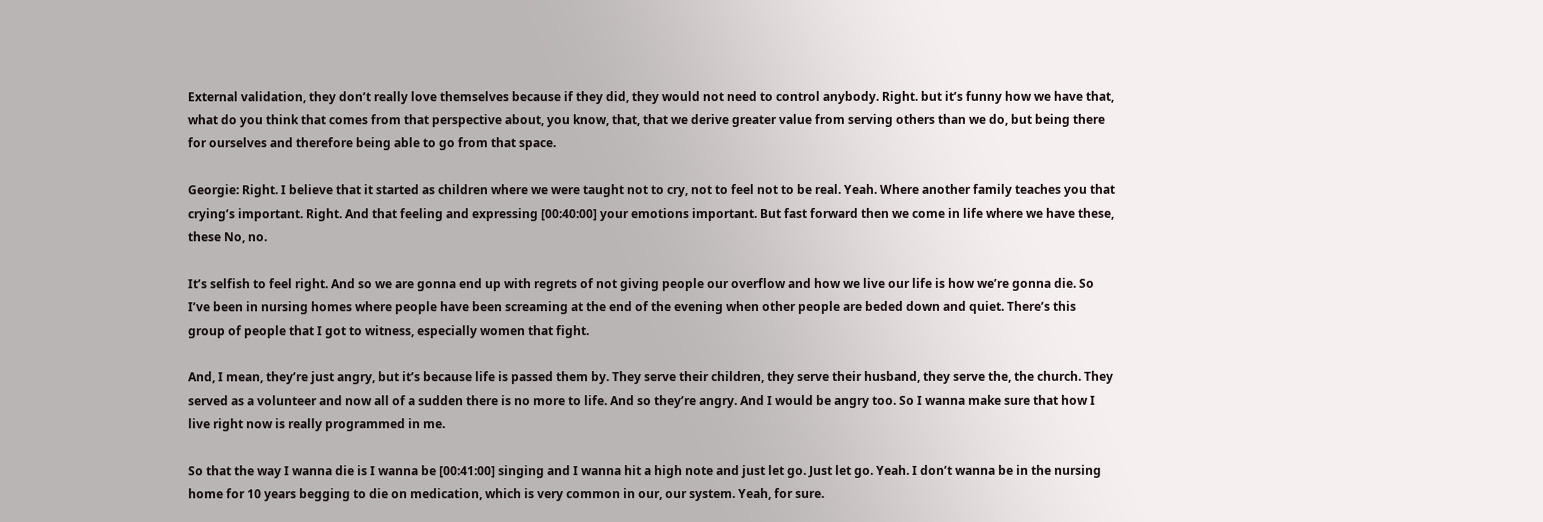External validation, they don’t really love themselves because if they did, they would not need to control anybody. Right. but it’s funny how we have that, what do you think that comes from that perspective about, you know, that, that we derive greater value from serving others than we do, but being there for ourselves and therefore being able to go from that space.

Georgie: Right. I believe that it started as children where we were taught not to cry, not to feel not to be real. Yeah. Where another family teaches you that crying’s important. Right. And that feeling and expressing [00:40:00] your emotions important. But fast forward then we come in life where we have these, these No, no.

It’s selfish to feel right. And so we are gonna end up with regrets of not giving people our overflow and how we live our life is how we’re gonna die. So I’ve been in nursing homes where people have been screaming at the end of the evening when other people are beded down and quiet. There’s this group of people that I got to witness, especially women that fight.

And, I mean, they’re just angry, but it’s because life is passed them by. They serve their children, they serve their husband, they serve the, the church. They served as a volunteer and now all of a sudden there is no more to life. And so they’re angry. And I would be angry too. So I wanna make sure that how I live right now is really programmed in me.

So that the way I wanna die is I wanna be [00:41:00] singing and I wanna hit a high note and just let go. Just let go. Yeah. I don’t wanna be in the nursing home for 10 years begging to die on medication, which is very common in our, our system. Yeah, for sure.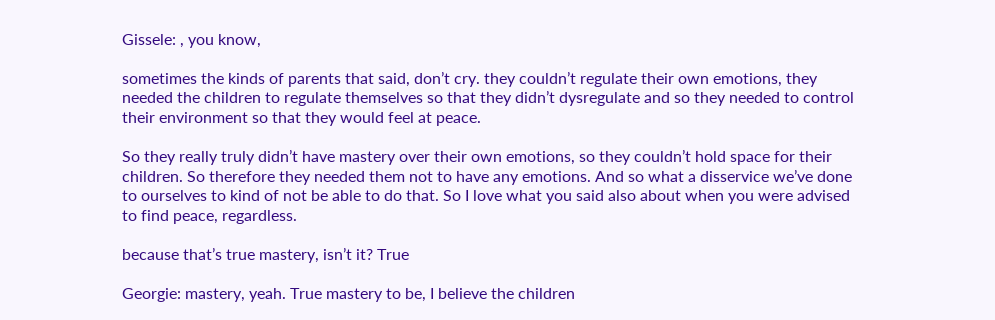Gissele: , you know,

sometimes the kinds of parents that said, don’t cry. they couldn’t regulate their own emotions, they needed the children to regulate themselves so that they didn’t dysregulate and so they needed to control their environment so that they would feel at peace.

So they really truly didn’t have mastery over their own emotions, so they couldn’t hold space for their children. So therefore they needed them not to have any emotions. And so what a disservice we’ve done to ourselves to kind of not be able to do that. So I love what you said also about when you were advised to find peace, regardless.

because that’s true mastery, isn’t it? True

Georgie: mastery, yeah. True mastery to be, I believe the children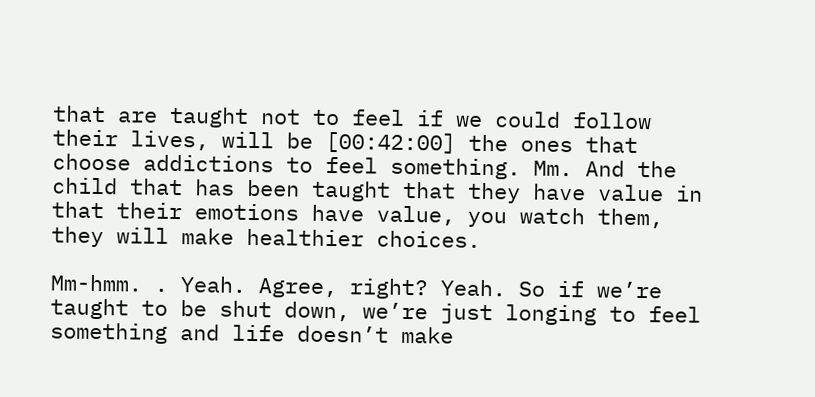that are taught not to feel if we could follow their lives, will be [00:42:00] the ones that choose addictions to feel something. Mm. And the child that has been taught that they have value in that their emotions have value, you watch them, they will make healthier choices.

Mm-hmm. . Yeah. Agree, right? Yeah. So if we’re taught to be shut down, we’re just longing to feel something and life doesn’t make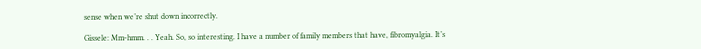sense when we’re shut down incorrectly.

Gissele: Mm-hmm. . . Yeah. So, so interesting. I have a number of family members that have, fibromyalgia. It’s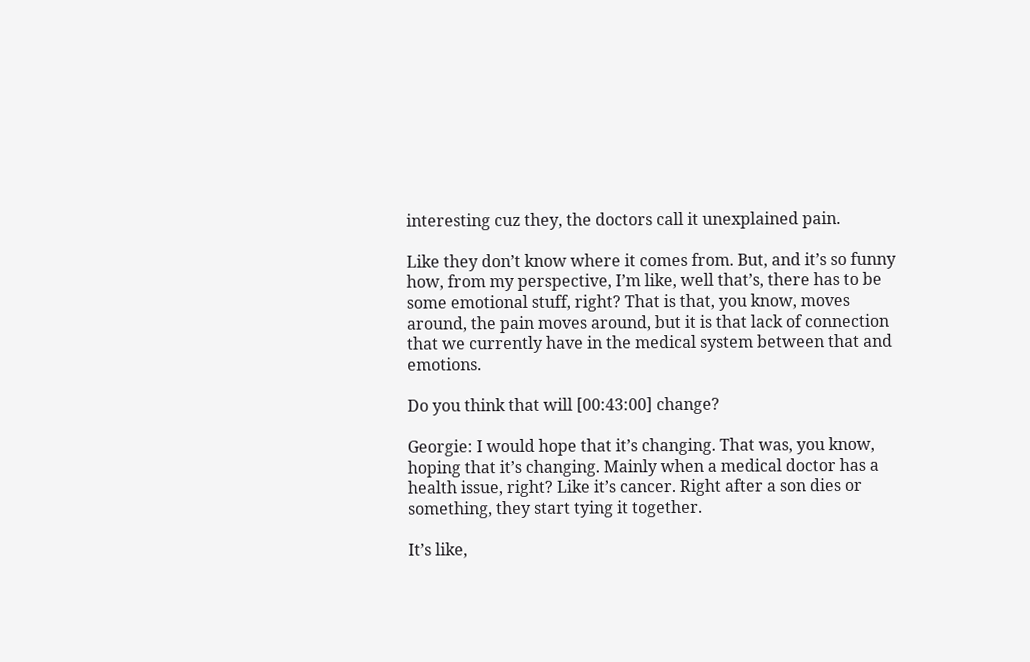interesting cuz they, the doctors call it unexplained pain.

Like they don’t know where it comes from. But, and it’s so funny how, from my perspective, I’m like, well that’s, there has to be some emotional stuff, right? That is that, you know, moves around, the pain moves around, but it is that lack of connection that we currently have in the medical system between that and emotions.

Do you think that will [00:43:00] change?

Georgie: I would hope that it’s changing. That was, you know, hoping that it’s changing. Mainly when a medical doctor has a health issue, right? Like it’s cancer. Right after a son dies or something, they start tying it together.

It’s like,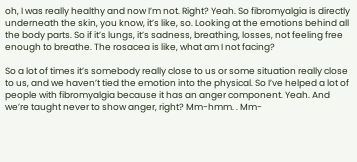oh, I was really healthy and now I’m not. Right? Yeah. So fibromyalgia is directly underneath the skin, you know, it’s like, so. Looking at the emotions behind all the body parts. So if it’s lungs, it’s sadness, breathing, losses, not feeling free enough to breathe. The rosacea is like, what am I not facing?

So a lot of times it’s somebody really close to us or some situation really close to us, and we haven’t tied the emotion into the physical. So I’ve helped a lot of people with fibromyalgia because it has an anger component. Yeah. And we’re taught never to show anger, right? Mm-hmm. . Mm-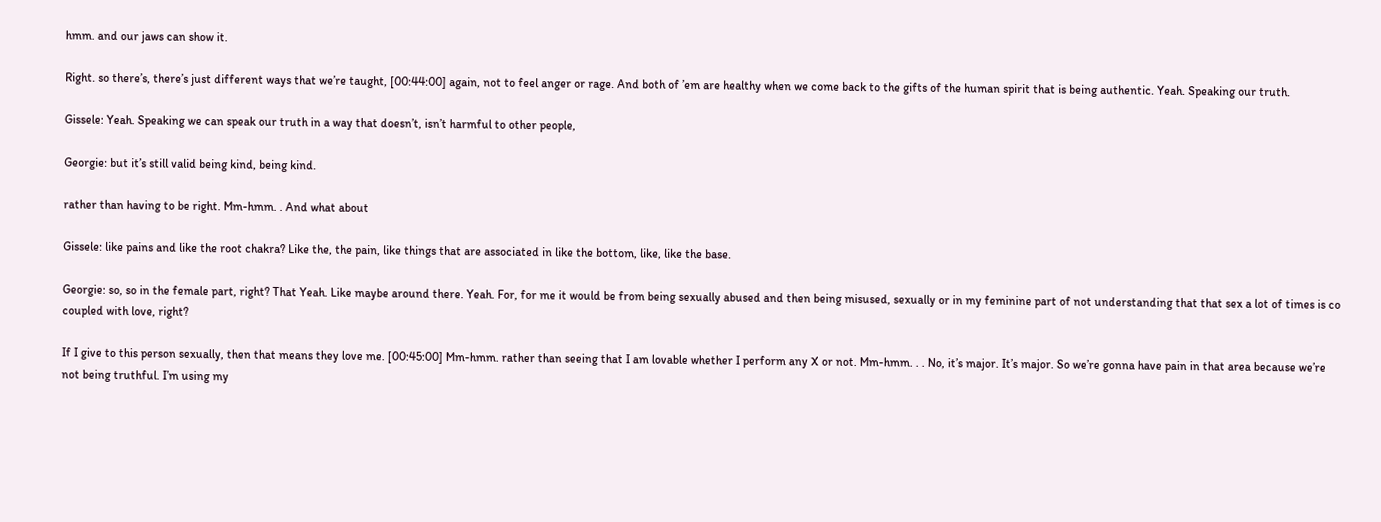hmm. and our jaws can show it.

Right. so there’s, there’s just different ways that we’re taught, [00:44:00] again, not to feel anger or rage. And both of ’em are healthy when we come back to the gifts of the human spirit that is being authentic. Yeah. Speaking our truth.

Gissele: Yeah. Speaking we can speak our truth in a way that doesn’t, isn’t harmful to other people,

Georgie: but it’s still valid being kind, being kind.

rather than having to be right. Mm-hmm. . And what about

Gissele: like pains and like the root chakra? Like the, the pain, like things that are associated in like the bottom, like, like the base.

Georgie: so, so in the female part, right? That Yeah. Like maybe around there. Yeah. For, for me it would be from being sexually abused and then being misused, sexually or in my feminine part of not understanding that that sex a lot of times is co coupled with love, right?

If I give to this person sexually, then that means they love me. [00:45:00] Mm-hmm. rather than seeing that I am lovable whether I perform any X or not. Mm-hmm. . . No, it’s major. It’s major. So we’re gonna have pain in that area because we’re not being truthful. I’m using my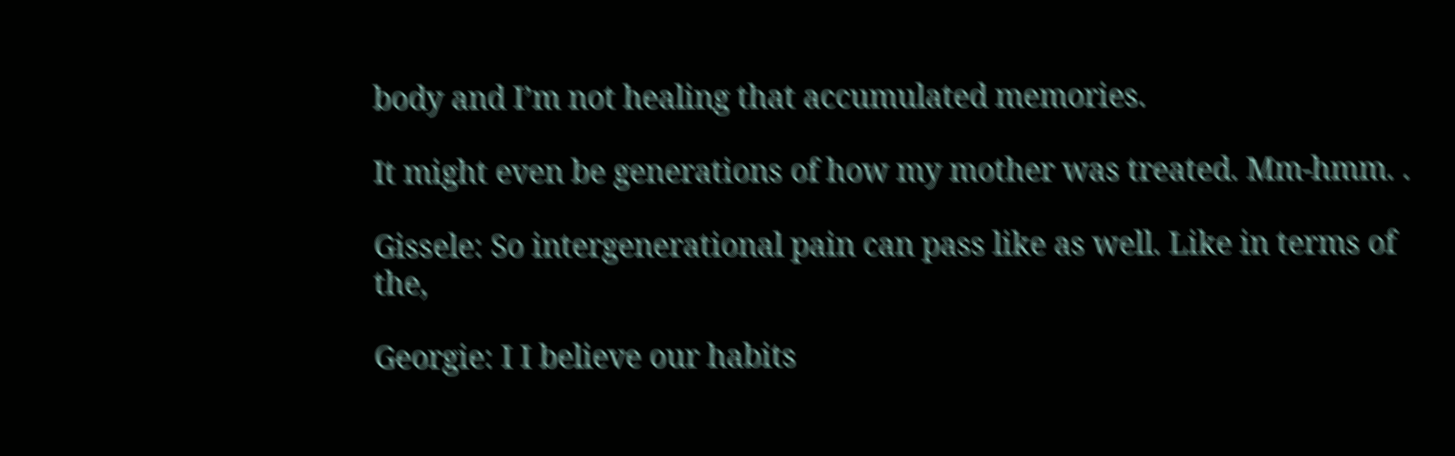body and I’m not healing that accumulated memories.

It might even be generations of how my mother was treated. Mm-hmm. .

Gissele: So intergenerational pain can pass like as well. Like in terms of the,

Georgie: I I believe our habits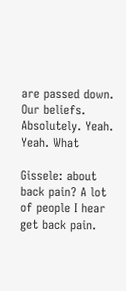are passed down. Our beliefs. Absolutely. Yeah. Yeah. What

Gissele: about back pain? A lot of people I hear get back pain.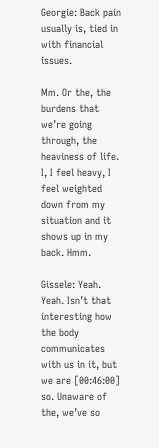Georgie: Back pain usually is, tied in with financial issues.

Mm. Or the, the burdens that we’re going through, the heaviness of life. I, I feel heavy, I feel weighted down from my situation and it shows up in my back. Hmm.

Gissele: Yeah. Yeah. Isn’t that interesting how the body communicates with us in it, but we are [00:46:00] so. Unaware of the, we’ve so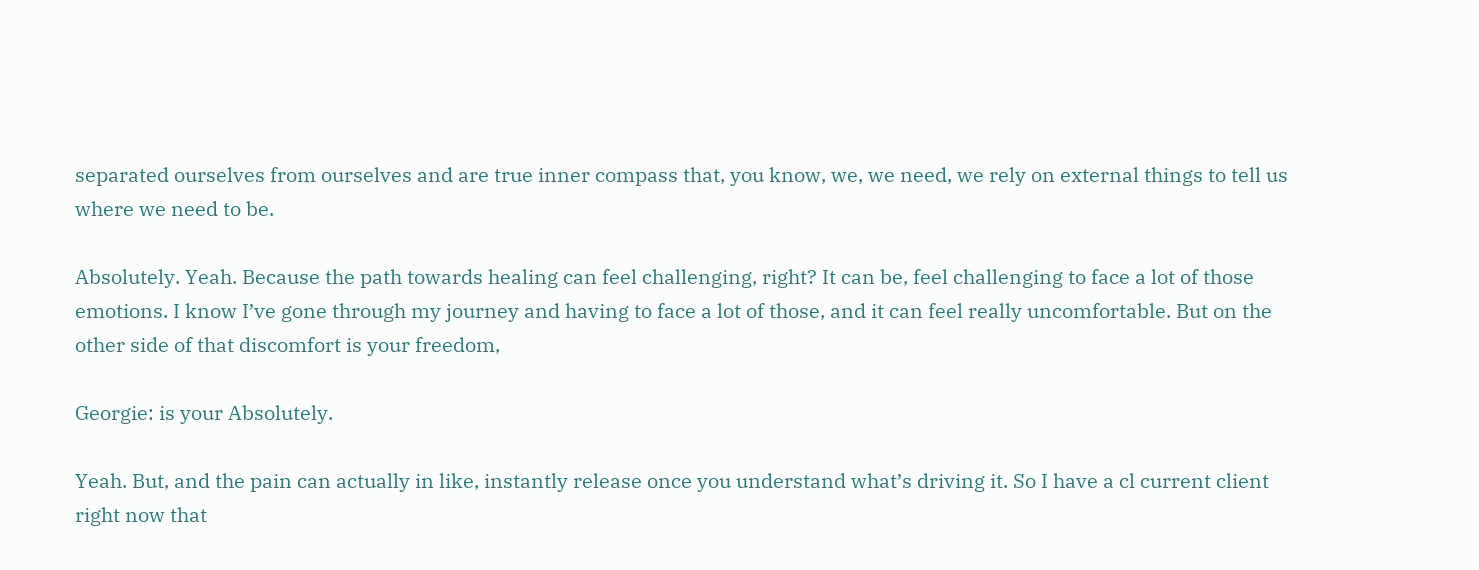separated ourselves from ourselves and are true inner compass that, you know, we, we need, we rely on external things to tell us where we need to be.

Absolutely. Yeah. Because the path towards healing can feel challenging, right? It can be, feel challenging to face a lot of those emotions. I know I’ve gone through my journey and having to face a lot of those, and it can feel really uncomfortable. But on the other side of that discomfort is your freedom,

Georgie: is your Absolutely.

Yeah. But, and the pain can actually in like, instantly release once you understand what’s driving it. So I have a cl current client right now that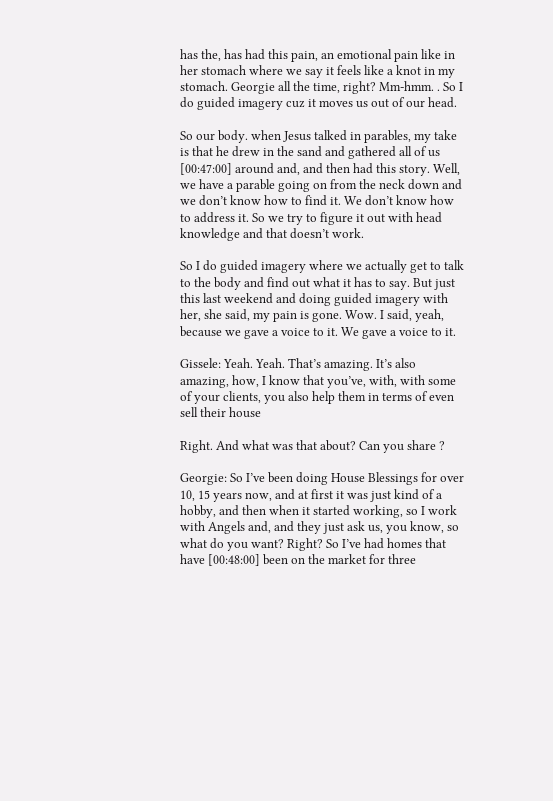has the, has had this pain, an emotional pain like in her stomach where we say it feels like a knot in my stomach. Georgie all the time, right? Mm-hmm. . So I do guided imagery cuz it moves us out of our head.

So our body. when Jesus talked in parables, my take is that he drew in the sand and gathered all of us [00:47:00] around and, and then had this story. Well, we have a parable going on from the neck down and we don’t know how to find it. We don’t know how to address it. So we try to figure it out with head knowledge and that doesn’t work.

So I do guided imagery where we actually get to talk to the body and find out what it has to say. But just this last weekend and doing guided imagery with her, she said, my pain is gone. Wow. I said, yeah, because we gave a voice to it. We gave a voice to it.

Gissele: Yeah. Yeah. That’s amazing. It’s also amazing, how, I know that you’ve, with, with some of your clients, you also help them in terms of even sell their house

Right. And what was that about? Can you share ?

Georgie: So I’ve been doing House Blessings for over 10, 15 years now, and at first it was just kind of a hobby, and then when it started working, so I work with Angels and, and they just ask us, you know, so what do you want? Right? So I’ve had homes that have [00:48:00] been on the market for three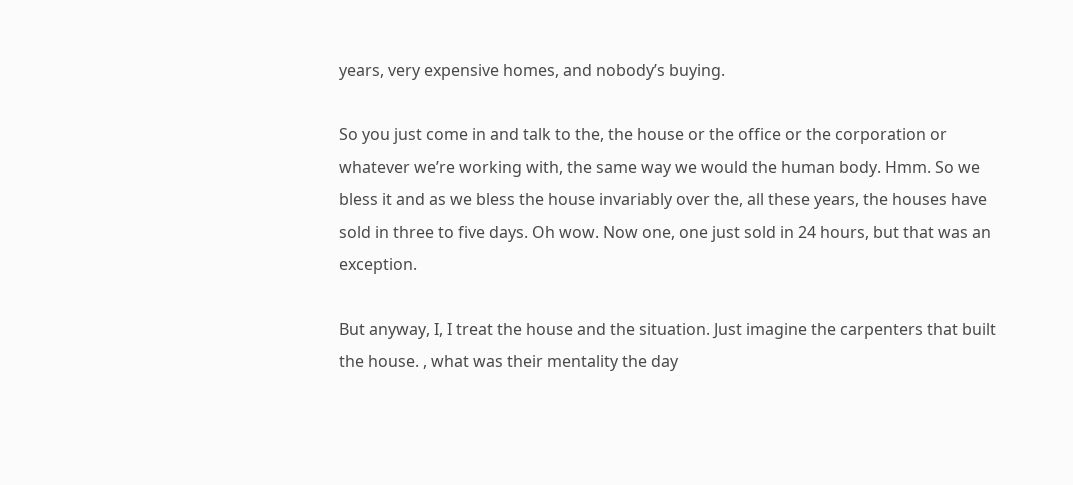years, very expensive homes, and nobody’s buying.

So you just come in and talk to the, the house or the office or the corporation or whatever we’re working with, the same way we would the human body. Hmm. So we bless it and as we bless the house invariably over the, all these years, the houses have sold in three to five days. Oh wow. Now one, one just sold in 24 hours, but that was an exception.

But anyway, I, I treat the house and the situation. Just imagine the carpenters that built the house. , what was their mentality the day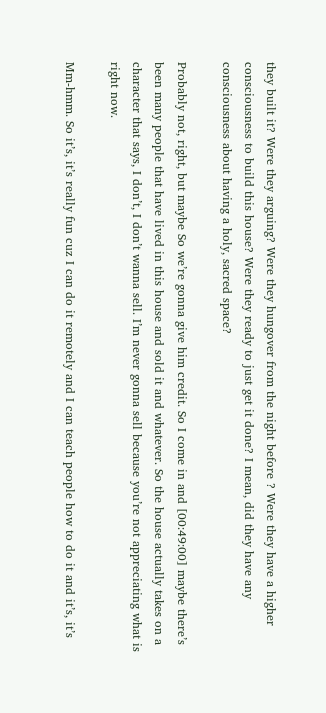they built it? Were they arguing? Were they hungover from the night before ? Were they have a higher consciousness to build this house? Were they ready to just get it done? I mean, did they have any consciousness about having a holy, sacred space?

Probably not, right, but maybe So we’re gonna give him credit. So I come in and [00:49:00] maybe there’s been many people that have lived in this house and sold it and whatever. So the house actually takes on a character that says, I don’t, I don’t wanna sell. I’m never gonna sell because you’re not appreciating what is right now.

Mm-hmm. So it’s, it’s really fun cuz I can do it remotely and I can teach people how to do it and it’s, it’s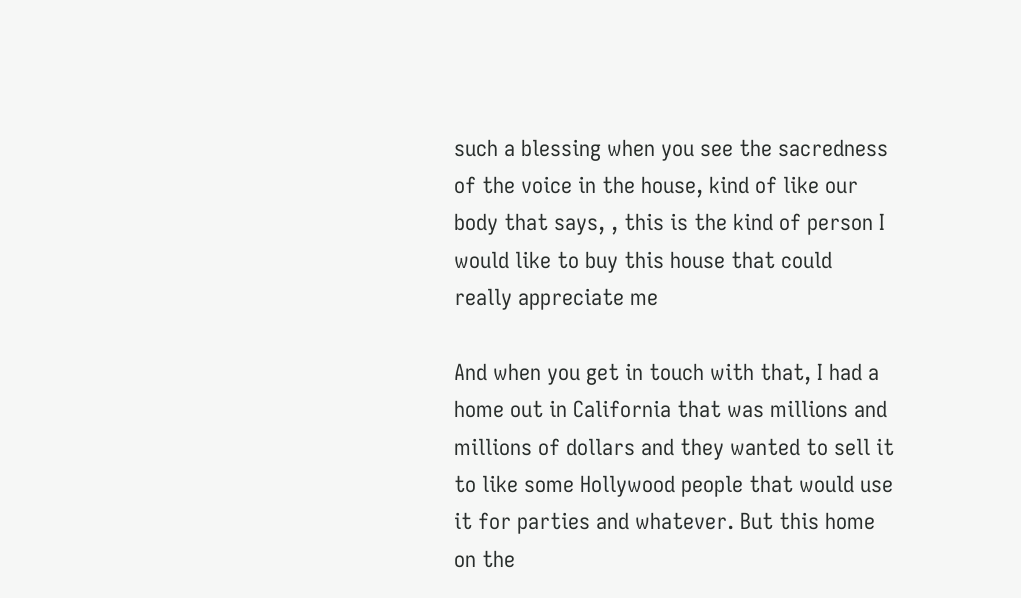such a blessing when you see the sacredness of the voice in the house, kind of like our body that says, , this is the kind of person I would like to buy this house that could really appreciate me

And when you get in touch with that, I had a home out in California that was millions and millions of dollars and they wanted to sell it to like some Hollywood people that would use it for parties and whatever. But this home on the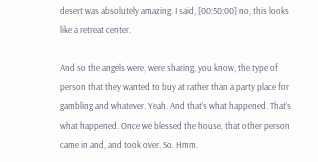desert was absolutely amazing. I said, [00:50:00] no, this looks like a retreat center.

And so the angels were, were sharing, you know, the type of person that they wanted to buy at rather than a party place for gambling and whatever. Yeah. And that’s what happened. That’s what happened. Once we blessed the house, that other person came in and, and took over. So. Hmm.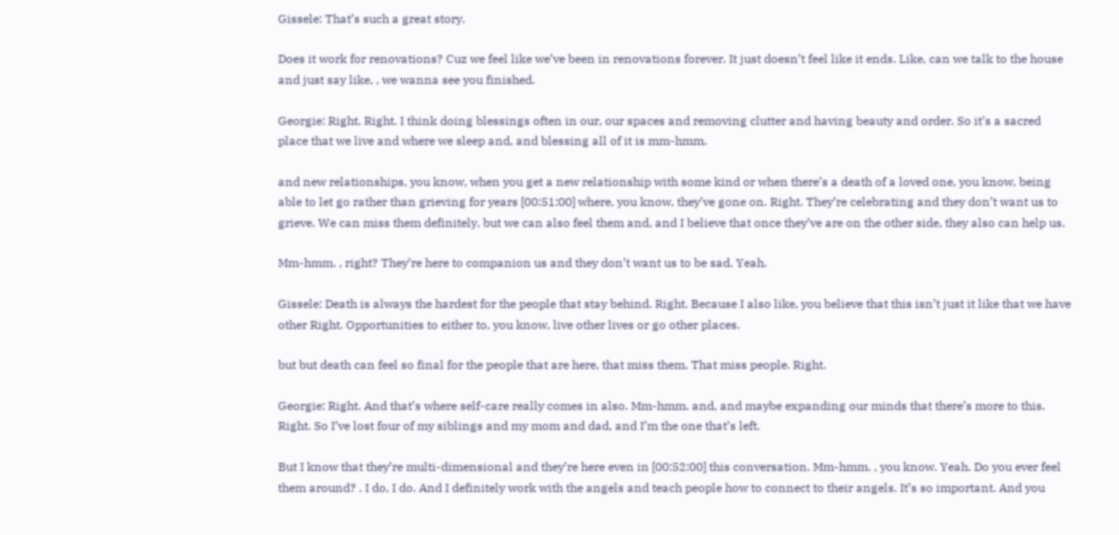Gissele: That’s such a great story.

Does it work for renovations? Cuz we feel like we’ve been in renovations forever. It just doesn’t feel like it ends. Like, can we talk to the house and just say like, , we wanna see you finished.

Georgie: Right. Right. I think doing blessings often in our, our spaces and removing clutter and having beauty and order. So it’s a sacred place that we live and where we sleep and, and blessing all of it is mm-hmm.

and new relationships, you know, when you get a new relationship with some kind or when there’s a death of a loved one, you know, being able to let go rather than grieving for years [00:51:00] where, you know, they’ve gone on. Right. They’re celebrating and they don’t want us to grieve. We can miss them definitely, but we can also feel them and, and I believe that once they’ve are on the other side, they also can help us.

Mm-hmm. , right? They’re here to companion us and they don’t want us to be sad. Yeah.

Gissele: Death is always the hardest for the people that stay behind. Right. Because I also like, you believe that this isn’t just it like that we have other Right. Opportunities to either to, you know, live other lives or go other places.

but but death can feel so final for the people that are here, that miss them. That miss people. Right.

Georgie: Right. And that’s where self-care really comes in also. Mm-hmm. and, and maybe expanding our minds that there’s more to this. Right. So I’ve lost four of my siblings and my mom and dad, and I’m the one that’s left.

But I know that they’re multi-dimensional and they’re here even in [00:52:00] this conversation. Mm-hmm. , you know. Yeah. Do you ever feel them around? . I do, I do. And I definitely work with the angels and teach people how to connect to their angels. It’s so important. And you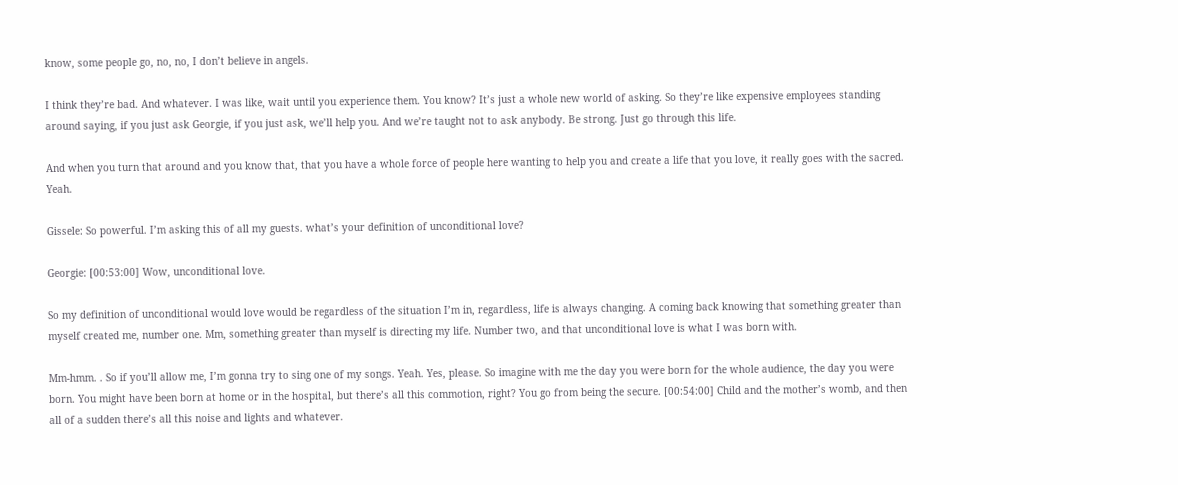know, some people go, no, no, I don’t believe in angels.

I think they’re bad. And whatever. I was like, wait until you experience them. You know? It’s just a whole new world of asking. So they’re like expensive employees standing around saying, if you just ask Georgie, if you just ask, we’ll help you. And we’re taught not to ask anybody. Be strong. Just go through this life.

And when you turn that around and you know that, that you have a whole force of people here wanting to help you and create a life that you love, it really goes with the sacred. Yeah.

Gissele: So powerful. I’m asking this of all my guests. what’s your definition of unconditional love?

Georgie: [00:53:00] Wow, unconditional love.

So my definition of unconditional would love would be regardless of the situation I’m in, regardless, life is always changing. A coming back knowing that something greater than myself created me, number one. Mm, something greater than myself is directing my life. Number two, and that unconditional love is what I was born with.

Mm-hmm. . So if you’ll allow me, I’m gonna try to sing one of my songs. Yeah. Yes, please. So imagine with me the day you were born for the whole audience, the day you were born. You might have been born at home or in the hospital, but there’s all this commotion, right? You go from being the secure. [00:54:00] Child and the mother’s womb, and then all of a sudden there’s all this noise and lights and whatever.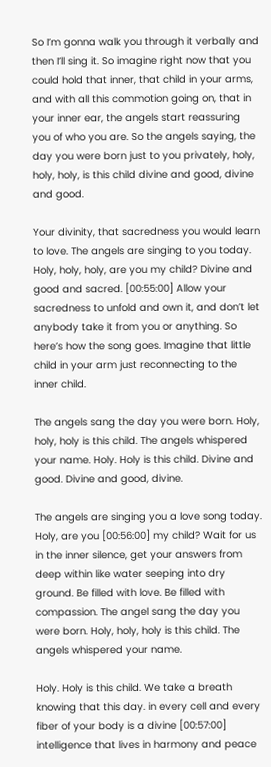So I’m gonna walk you through it verbally and then I’ll sing it. So imagine right now that you could hold that inner, that child in your arms, and with all this commotion going on, that in your inner ear, the angels start reassuring you of who you are. So the angels saying, the day you were born just to you privately, holy, holy, holy, is this child divine and good, divine and good.

Your divinity, that sacredness you would learn to love. The angels are singing to you today. Holy, holy, holy, are you my child? Divine and good and sacred. [00:55:00] Allow your sacredness to unfold and own it, and don’t let anybody take it from you or anything. So here’s how the song goes. Imagine that little child in your arm just reconnecting to the inner child.

The angels sang the day you were born. Holy, holy, holy is this child. The angels whispered your name. Holy. Holy is this child. Divine and good. Divine and good, divine.

The angels are singing you a love song today. Holy, are you [00:56:00] my child? Wait for us in the inner silence, get your answers from deep within like water seeping into dry ground. Be filled with love. Be filled with compassion. The angel sang the day you were born. Holy, holy, holy is this child. The angels whispered your name.

Holy. Holy is this child. We take a breath knowing that this day. in every cell and every fiber of your body is a divine [00:57:00] intelligence that lives in harmony and peace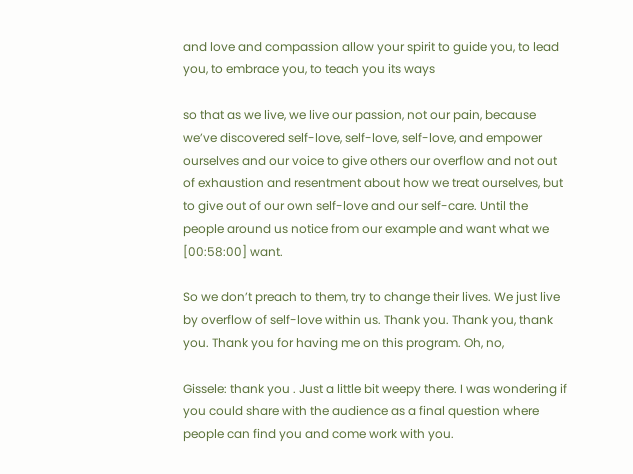and love and compassion allow your spirit to guide you, to lead you, to embrace you, to teach you its ways

so that as we live, we live our passion, not our pain, because we’ve discovered self-love, self-love, self-love, and empower ourselves and our voice to give others our overflow and not out of exhaustion and resentment about how we treat ourselves, but to give out of our own self-love and our self-care. Until the people around us notice from our example and want what we [00:58:00] want.

So we don’t preach to them, try to change their lives. We just live by overflow of self-love within us. Thank you. Thank you, thank you. Thank you for having me on this program. Oh, no,

Gissele: thank you . Just a little bit weepy there. I was wondering if you could share with the audience as a final question where people can find you and come work with you.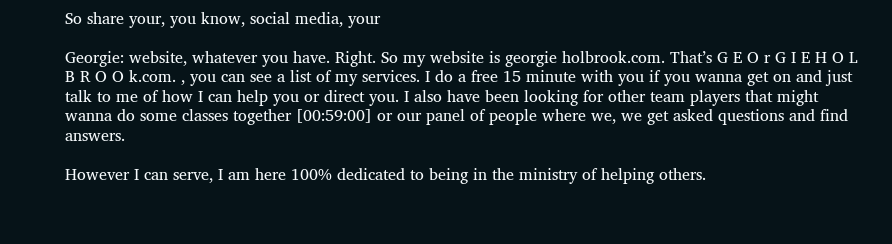So share your, you know, social media, your

Georgie: website, whatever you have. Right. So my website is georgie holbrook.com. That’s G E O r G I E H O L B R O O k.com. , you can see a list of my services. I do a free 15 minute with you if you wanna get on and just talk to me of how I can help you or direct you. I also have been looking for other team players that might wanna do some classes together [00:59:00] or our panel of people where we, we get asked questions and find answers.

However I can serve, I am here 100% dedicated to being in the ministry of helping others.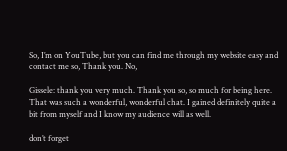So, I’m on YouTube, but you can find me through my website easy and contact me so, Thank you. No,

Gissele: thank you very much. Thank you so, so much for being here. That was such a wonderful, wonderful chat. I gained definitely quite a bit from myself and I know my audience will as well.

don’t forget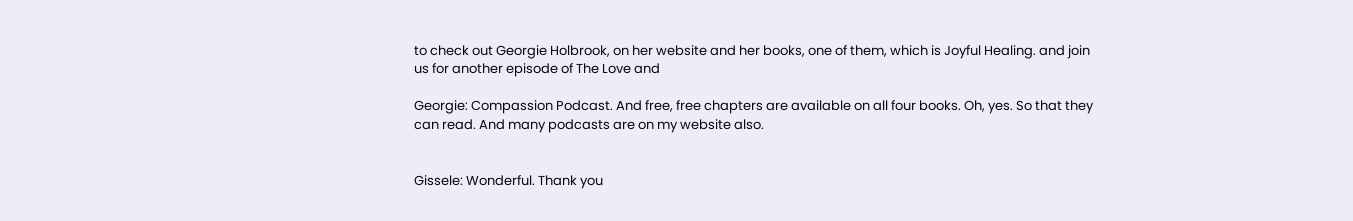to check out Georgie Holbrook, on her website and her books, one of them, which is Joyful Healing. and join us for another episode of The Love and

Georgie: Compassion Podcast. And free, free chapters are available on all four books. Oh, yes. So that they can read. And many podcasts are on my website also.


Gissele: Wonderful. Thank you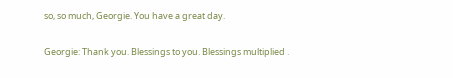so, so much, Georgie. You have a great day.

Georgie: Thank you. Blessings to you. Blessings multiplied .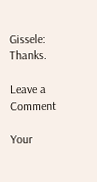Gissele: Thanks.

Leave a Comment

Your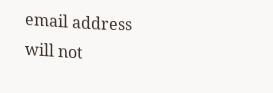email address will not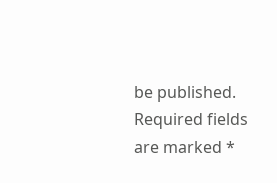be published. Required fields are marked *